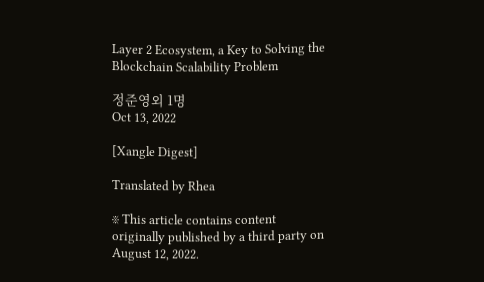Layer 2 Ecosystem, a Key to Solving the Blockchain Scalability Problem

정준영외 1명
Oct 13, 2022

[Xangle Digest]

Translated by Rhea

※ This article contains content originally published by a third party on August 12, 2022.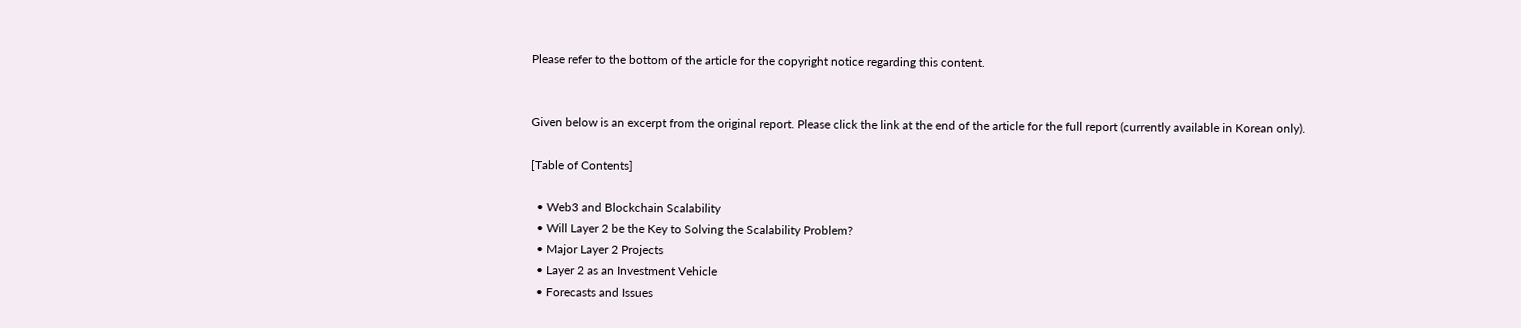Please refer to the bottom of the article for the copyright notice regarding this content.


Given below is an excerpt from the original report. Please click the link at the end of the article for the full report (currently available in Korean only).

[Table of Contents]

  • Web3 and Blockchain Scalability
  • Will Layer 2 be the Key to Solving the Scalability Problem?
  • Major Layer 2 Projects
  • Layer 2 as an Investment Vehicle
  • Forecasts and Issues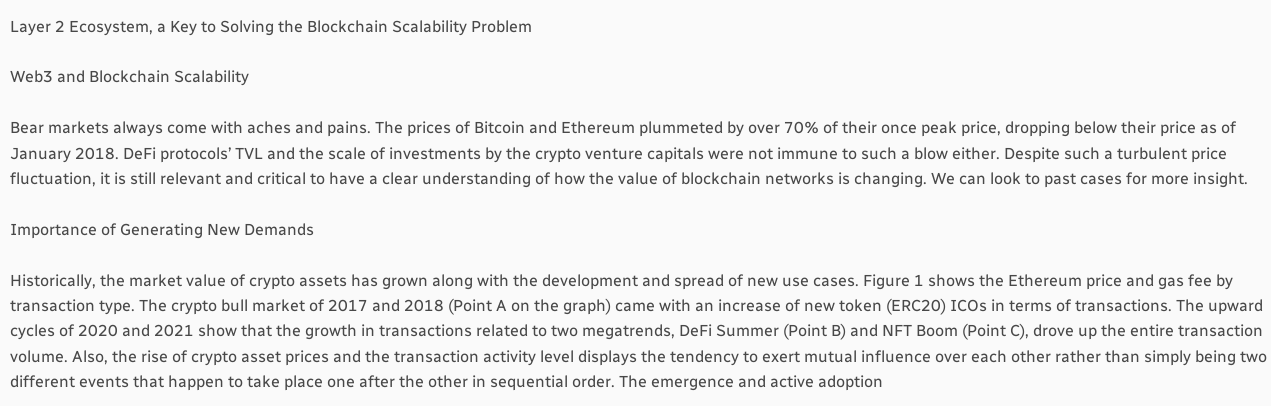Layer 2 Ecosystem, a Key to Solving the Blockchain Scalability Problem

Web3 and Blockchain Scalability

Bear markets always come with aches and pains. The prices of Bitcoin and Ethereum plummeted by over 70% of their once peak price, dropping below their price as of January 2018. DeFi protocols’ TVL and the scale of investments by the crypto venture capitals were not immune to such a blow either. Despite such a turbulent price fluctuation, it is still relevant and critical to have a clear understanding of how the value of blockchain networks is changing. We can look to past cases for more insight.

Importance of Generating New Demands

Historically, the market value of crypto assets has grown along with the development and spread of new use cases. Figure 1 shows the Ethereum price and gas fee by transaction type. The crypto bull market of 2017 and 2018 (Point A on the graph) came with an increase of new token (ERC20) ICOs in terms of transactions. The upward cycles of 2020 and 2021 show that the growth in transactions related to two megatrends, DeFi Summer (Point B) and NFT Boom (Point C), drove up the entire transaction volume. Also, the rise of crypto asset prices and the transaction activity level displays the tendency to exert mutual influence over each other rather than simply being two different events that happen to take place one after the other in sequential order. The emergence and active adoption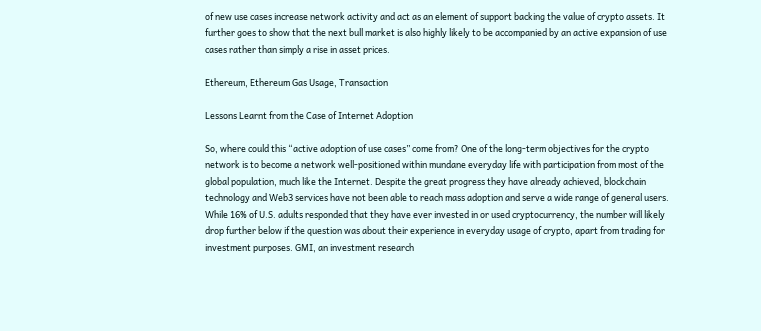of new use cases increase network activity and act as an element of support backing the value of crypto assets. It further goes to show that the next bull market is also highly likely to be accompanied by an active expansion of use cases rather than simply a rise in asset prices.

Ethereum, Ethereum Gas Usage, Transaction

Lessons Learnt from the Case of Internet Adoption

So, where could this “active adoption of use cases” come from? One of the long-term objectives for the crypto network is to become a network well-positioned within mundane everyday life with participation from most of the global population, much like the Internet. Despite the great progress they have already achieved, blockchain technology and Web3 services have not been able to reach mass adoption and serve a wide range of general users. While 16% of U.S. adults responded that they have ever invested in or used cryptocurrency, the number will likely drop further below if the question was about their experience in everyday usage of crypto, apart from trading for investment purposes. GMI, an investment research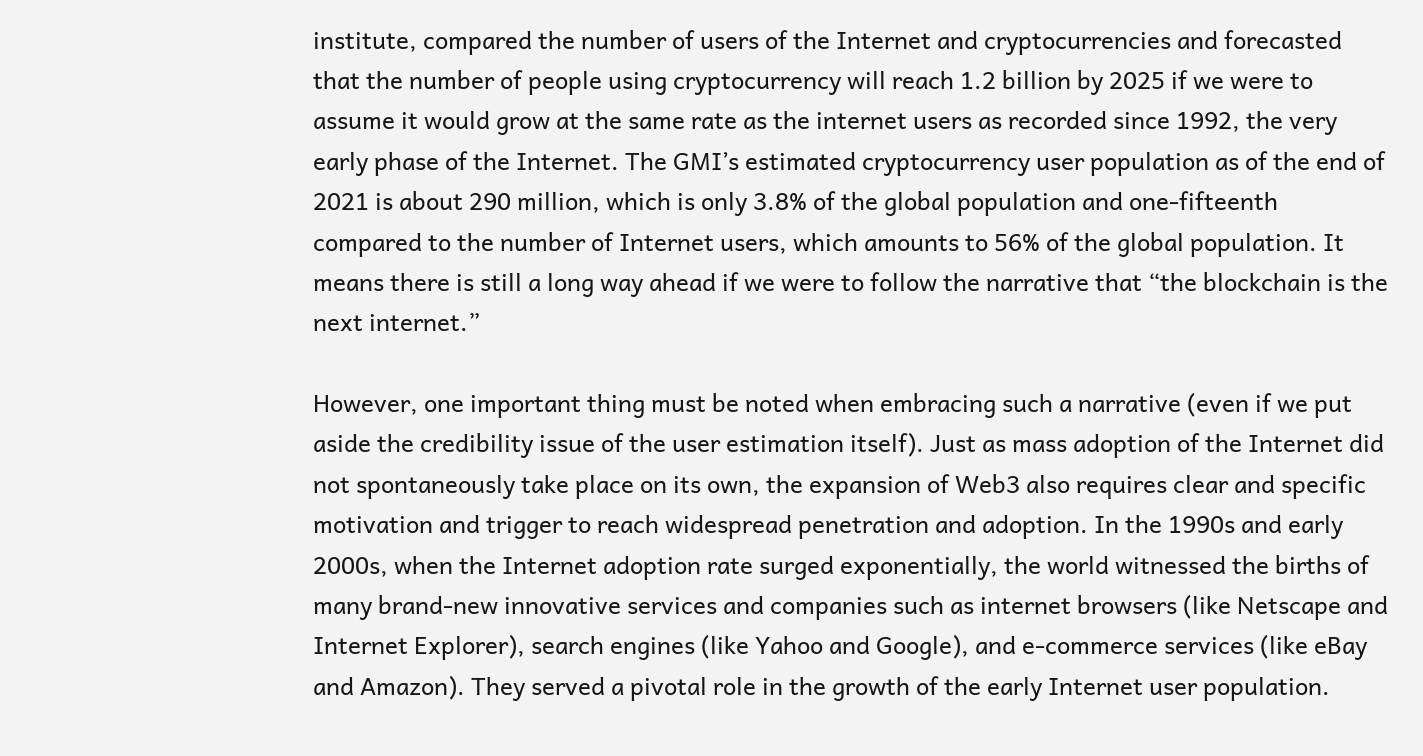institute, compared the number of users of the Internet and cryptocurrencies and forecasted that the number of people using cryptocurrency will reach 1.2 billion by 2025 if we were to assume it would grow at the same rate as the internet users as recorded since 1992, the very early phase of the Internet. The GMI’s estimated cryptocurrency user population as of the end of 2021 is about 290 million, which is only 3.8% of the global population and one-fifteenth compared to the number of Internet users, which amounts to 56% of the global population. It means there is still a long way ahead if we were to follow the narrative that “the blockchain is the next internet.”

However, one important thing must be noted when embracing such a narrative (even if we put aside the credibility issue of the user estimation itself). Just as mass adoption of the Internet did not spontaneously take place on its own, the expansion of Web3 also requires clear and specific motivation and trigger to reach widespread penetration and adoption. In the 1990s and early 2000s, when the Internet adoption rate surged exponentially, the world witnessed the births of many brand-new innovative services and companies such as internet browsers (like Netscape and Internet Explorer), search engines (like Yahoo and Google), and e-commerce services (like eBay and Amazon). They served a pivotal role in the growth of the early Internet user population.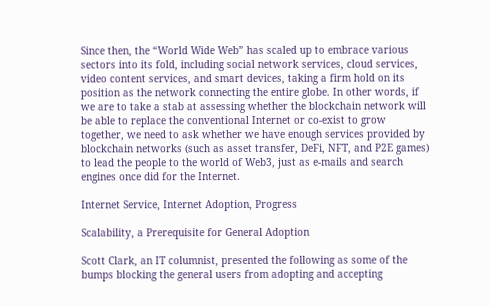Since then, the “World Wide Web” has scaled up to embrace various sectors into its fold, including social network services, cloud services, video content services, and smart devices, taking a firm hold on its position as the network connecting the entire globe. In other words, if we are to take a stab at assessing whether the blockchain network will be able to replace the conventional Internet or co-exist to grow together, we need to ask whether we have enough services provided by blockchain networks (such as asset transfer, DeFi, NFT, and P2E games) to lead the people to the world of Web3, just as e-mails and search engines once did for the Internet.

Internet Service, Internet Adoption, Progress

Scalability, a Prerequisite for General Adoption

Scott Clark, an IT columnist, presented the following as some of the bumps blocking the general users from adopting and accepting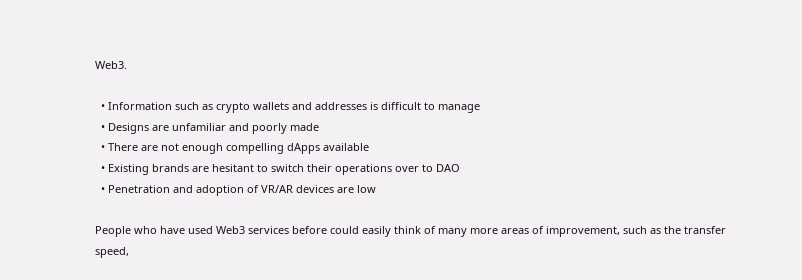Web3.

  • Information such as crypto wallets and addresses is difficult to manage
  • Designs are unfamiliar and poorly made
  • There are not enough compelling dApps available
  • Existing brands are hesitant to switch their operations over to DAO
  • Penetration and adoption of VR/AR devices are low

People who have used Web3 services before could easily think of many more areas of improvement, such as the transfer speed,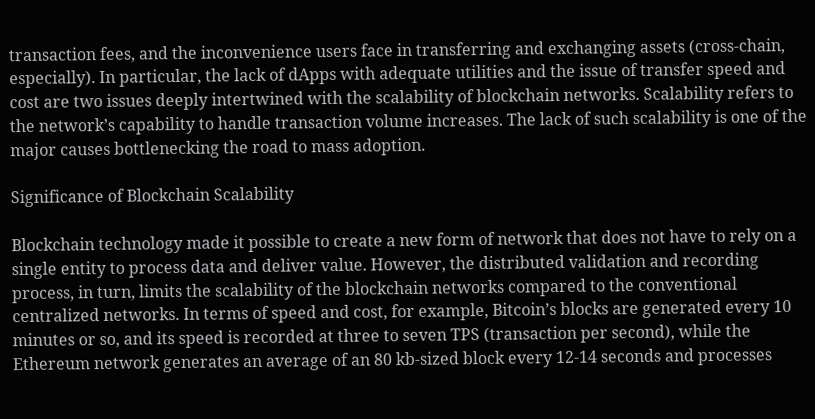transaction fees, and the inconvenience users face in transferring and exchanging assets (cross-chain, especially). In particular, the lack of dApps with adequate utilities and the issue of transfer speed and cost are two issues deeply intertwined with the scalability of blockchain networks. Scalability refers to the network’s capability to handle transaction volume increases. The lack of such scalability is one of the major causes bottlenecking the road to mass adoption.

Significance of Blockchain Scalability

Blockchain technology made it possible to create a new form of network that does not have to rely on a single entity to process data and deliver value. However, the distributed validation and recording process, in turn, limits the scalability of the blockchain networks compared to the conventional centralized networks. In terms of speed and cost, for example, Bitcoin’s blocks are generated every 10 minutes or so, and its speed is recorded at three to seven TPS (transaction per second), while the Ethereum network generates an average of an 80 kb-sized block every 12-14 seconds and processes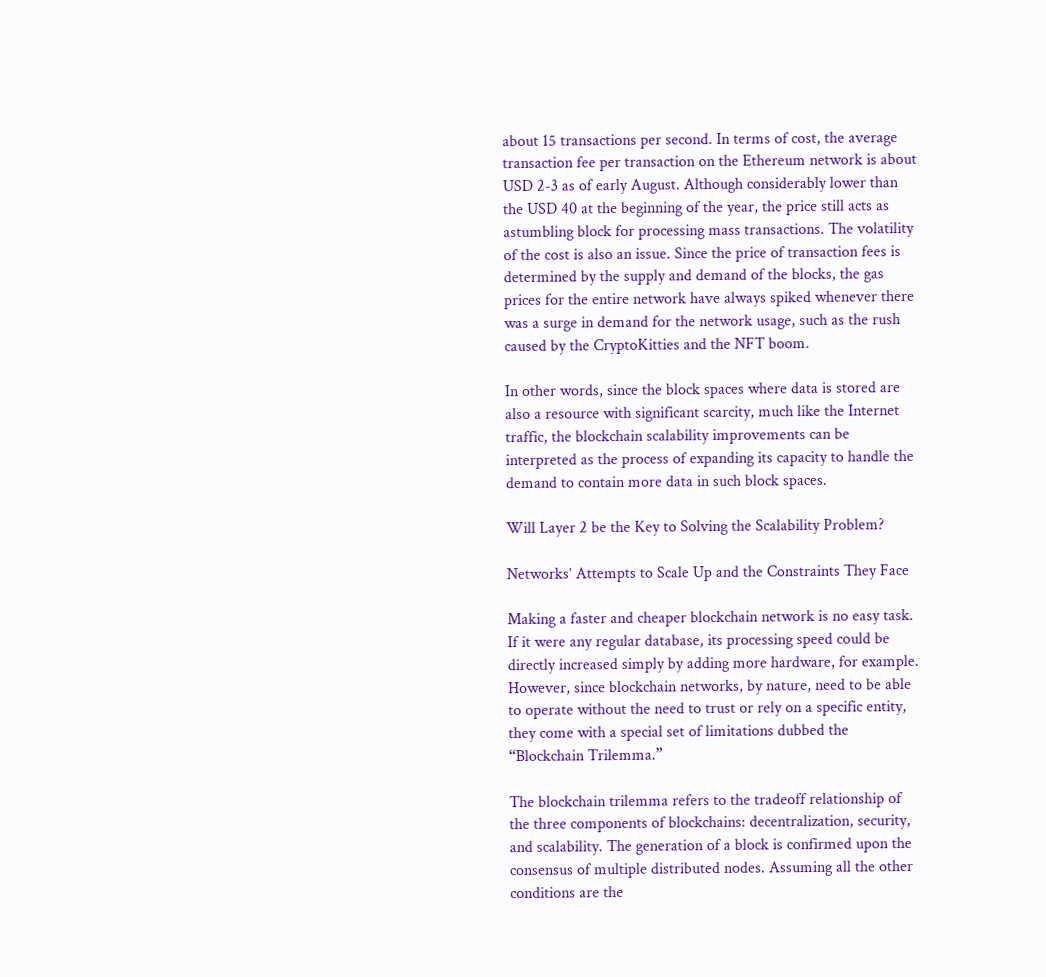about 15 transactions per second. In terms of cost, the average transaction fee per transaction on the Ethereum network is about USD 2-3 as of early August. Although considerably lower than the USD 40 at the beginning of the year, the price still acts as astumbling block for processing mass transactions. The volatility of the cost is also an issue. Since the price of transaction fees is determined by the supply and demand of the blocks, the gas prices for the entire network have always spiked whenever there was a surge in demand for the network usage, such as the rush caused by the CryptoKitties and the NFT boom.

In other words, since the block spaces where data is stored are also a resource with significant scarcity, much like the Internet traffic, the blockchain scalability improvements can be interpreted as the process of expanding its capacity to handle the demand to contain more data in such block spaces.

Will Layer 2 be the Key to Solving the Scalability Problem?

Networks’ Attempts to Scale Up and the Constraints They Face

Making a faster and cheaper blockchain network is no easy task. If it were any regular database, its processing speed could be directly increased simply by adding more hardware, for example. However, since blockchain networks, by nature, need to be able to operate without the need to trust or rely on a specific entity, they come with a special set of limitations dubbed the “Blockchain Trilemma.”

The blockchain trilemma refers to the tradeoff relationship of the three components of blockchains: decentralization, security, and scalability. The generation of a block is confirmed upon the consensus of multiple distributed nodes. Assuming all the other conditions are the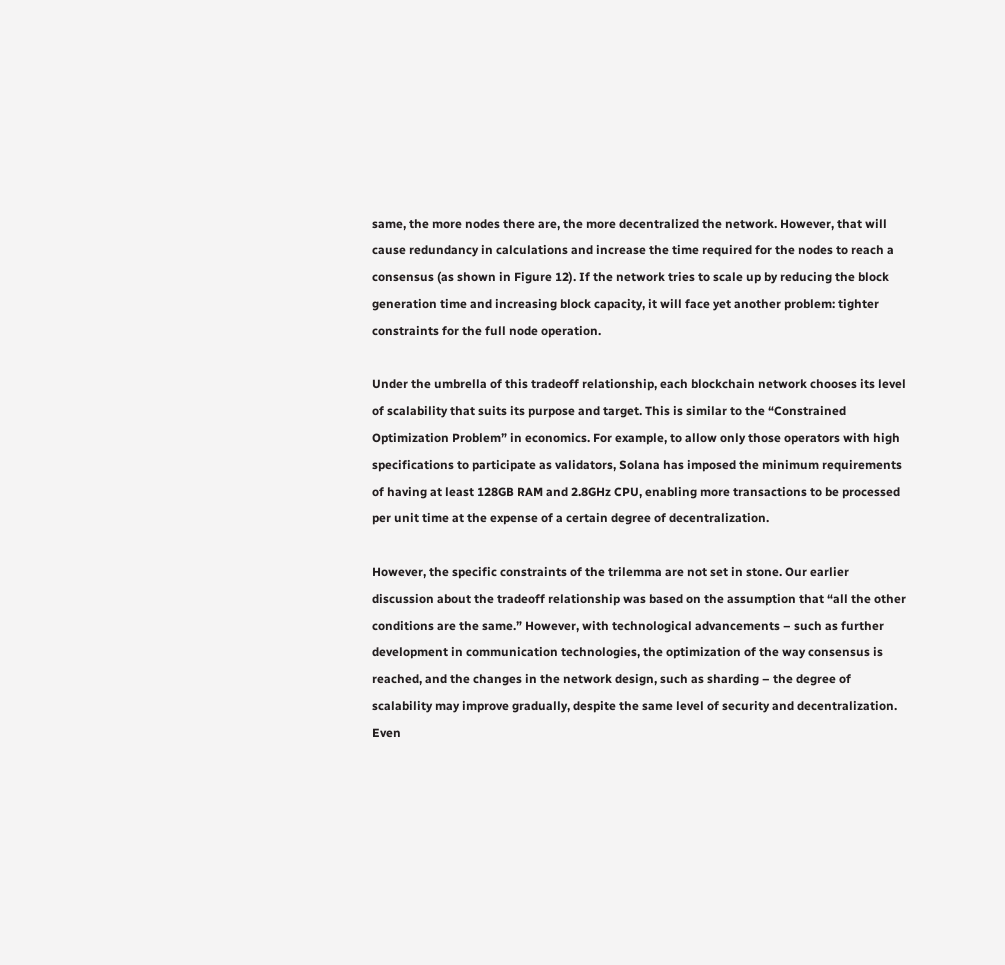same, the more nodes there are, the more decentralized the network. However, that will cause redundancy in calculations and increase the time required for the nodes to reach a consensus (as shown in Figure 12). If the network tries to scale up by reducing the block generation time and increasing block capacity, it will face yet another problem: tighter constraints for the full node operation.

Under the umbrella of this tradeoff relationship, each blockchain network chooses its level of scalability that suits its purpose and target. This is similar to the “Constrained Optimization Problem” in economics. For example, to allow only those operators with high specifications to participate as validators, Solana has imposed the minimum requirements of having at least 128GB RAM and 2.8GHz CPU, enabling more transactions to be processed per unit time at the expense of a certain degree of decentralization.

However, the specific constraints of the trilemma are not set in stone. Our earlier discussion about the tradeoff relationship was based on the assumption that “all the other conditions are the same.” However, with technological advancements – such as further development in communication technologies, the optimization of the way consensus is reached, and the changes in the network design, such as sharding – the degree of scalability may improve gradually, despite the same level of security and decentralization. Even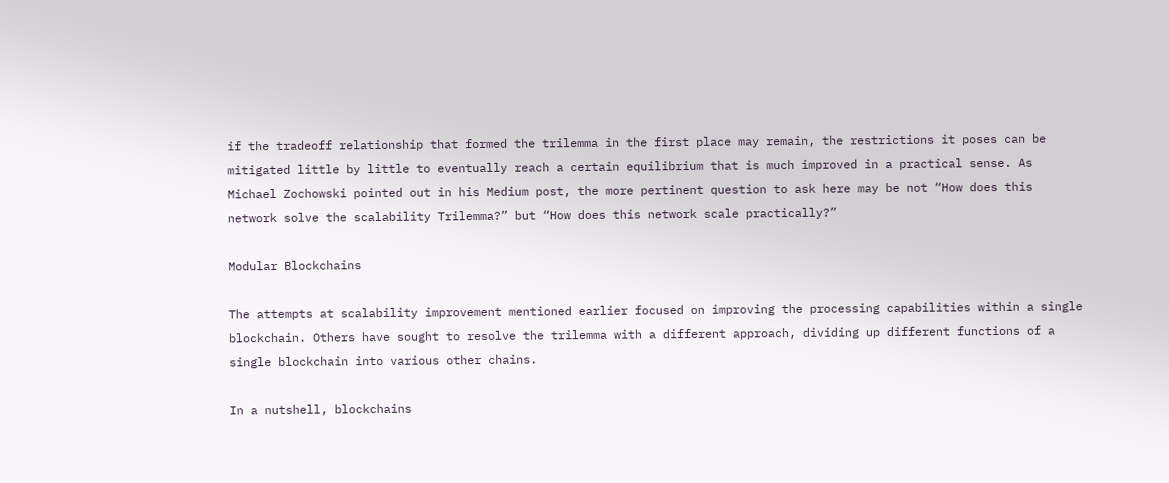if the tradeoff relationship that formed the trilemma in the first place may remain, the restrictions it poses can be mitigated little by little to eventually reach a certain equilibrium that is much improved in a practical sense. As Michael Zochowski pointed out in his Medium post, the more pertinent question to ask here may be not “How does this network solve the scalability Trilemma?” but “How does this network scale practically?”

Modular Blockchains

The attempts at scalability improvement mentioned earlier focused on improving the processing capabilities within a single blockchain. Others have sought to resolve the trilemma with a different approach, dividing up different functions of a single blockchain into various other chains.

In a nutshell, blockchains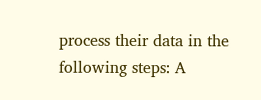process their data in the following steps: A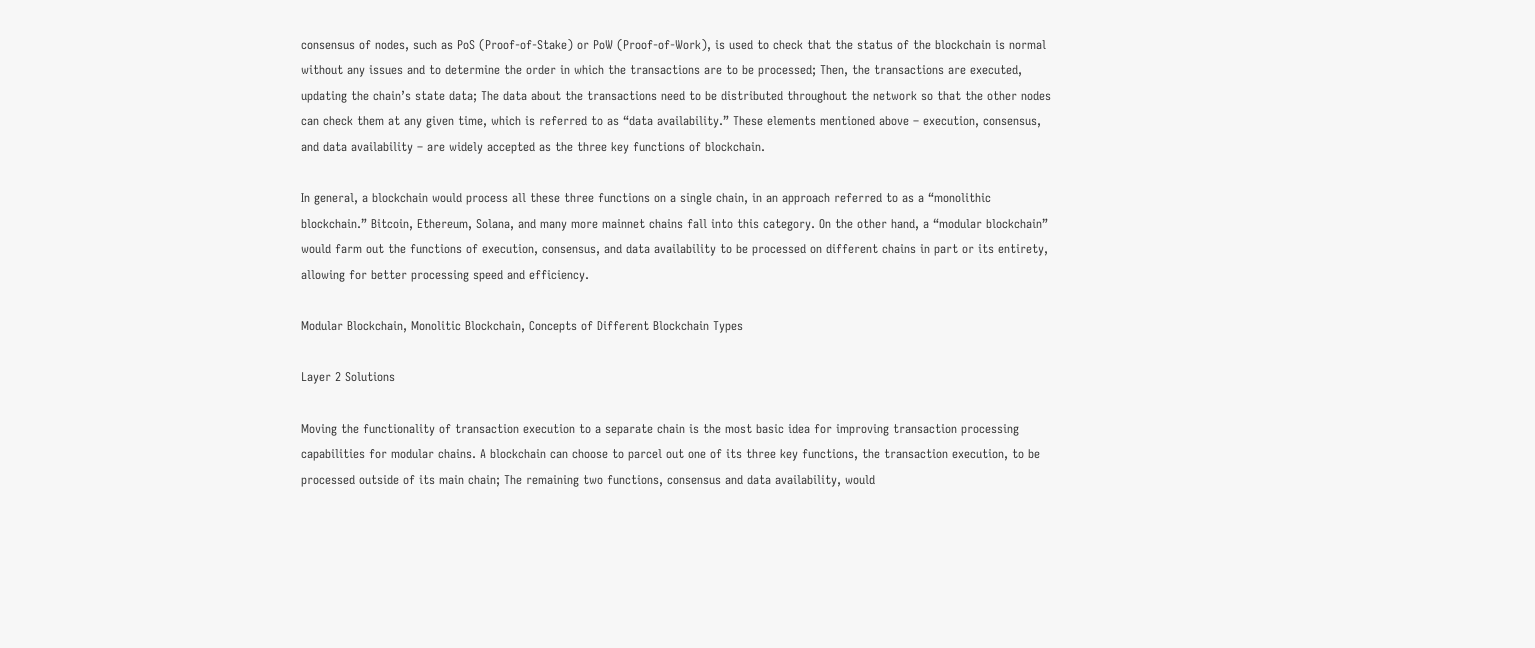consensus of nodes, such as PoS (Proof-of-Stake) or PoW (Proof-of-Work), is used to check that the status of the blockchain is normal without any issues and to determine the order in which the transactions are to be processed; Then, the transactions are executed, updating the chain’s state data; The data about the transactions need to be distributed throughout the network so that the other nodes can check them at any given time, which is referred to as “data availability.” These elements mentioned above – execution, consensus, and data availability – are widely accepted as the three key functions of blockchain.

In general, a blockchain would process all these three functions on a single chain, in an approach referred to as a “monolithic blockchain.” Bitcoin, Ethereum, Solana, and many more mainnet chains fall into this category. On the other hand, a “modular blockchain” would farm out the functions of execution, consensus, and data availability to be processed on different chains in part or its entirety, allowing for better processing speed and efficiency.

Modular Blockchain, Monolitic Blockchain, Concepts of Different Blockchain Types

Layer 2 Solutions

Moving the functionality of transaction execution to a separate chain is the most basic idea for improving transaction processing capabilities for modular chains. A blockchain can choose to parcel out one of its three key functions, the transaction execution, to be processed outside of its main chain; The remaining two functions, consensus and data availability, would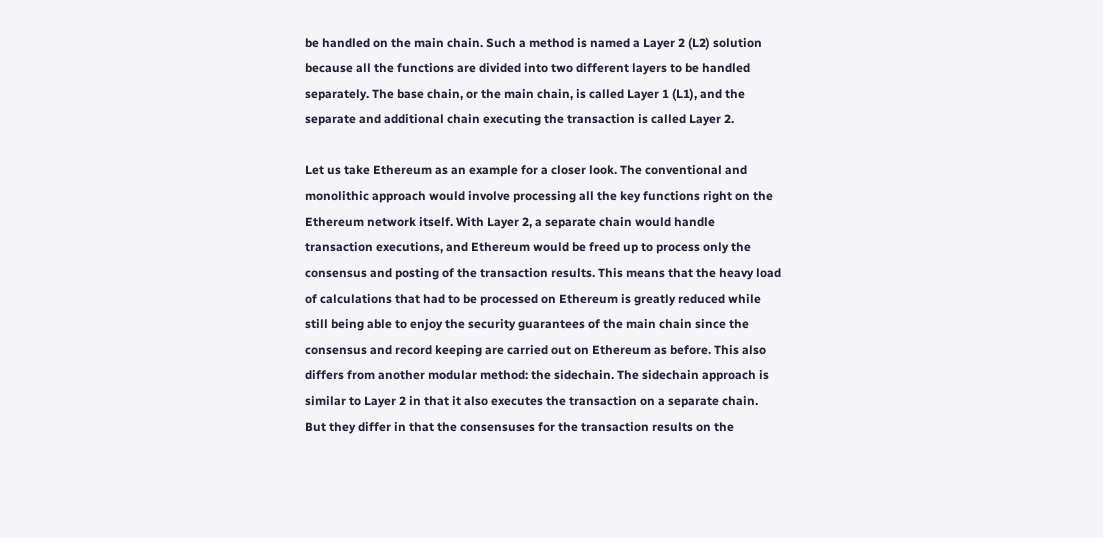be handled on the main chain. Such a method is named a Layer 2 (L2) solution because all the functions are divided into two different layers to be handled separately. The base chain, or the main chain, is called Layer 1 (L1), and the separate and additional chain executing the transaction is called Layer 2.

Let us take Ethereum as an example for a closer look. The conventional and monolithic approach would involve processing all the key functions right on the Ethereum network itself. With Layer 2, a separate chain would handle transaction executions, and Ethereum would be freed up to process only the consensus and posting of the transaction results. This means that the heavy load of calculations that had to be processed on Ethereum is greatly reduced while still being able to enjoy the security guarantees of the main chain since the consensus and record keeping are carried out on Ethereum as before. This also differs from another modular method: the sidechain. The sidechain approach is similar to Layer 2 in that it also executes the transaction on a separate chain. But they differ in that the consensuses for the transaction results on the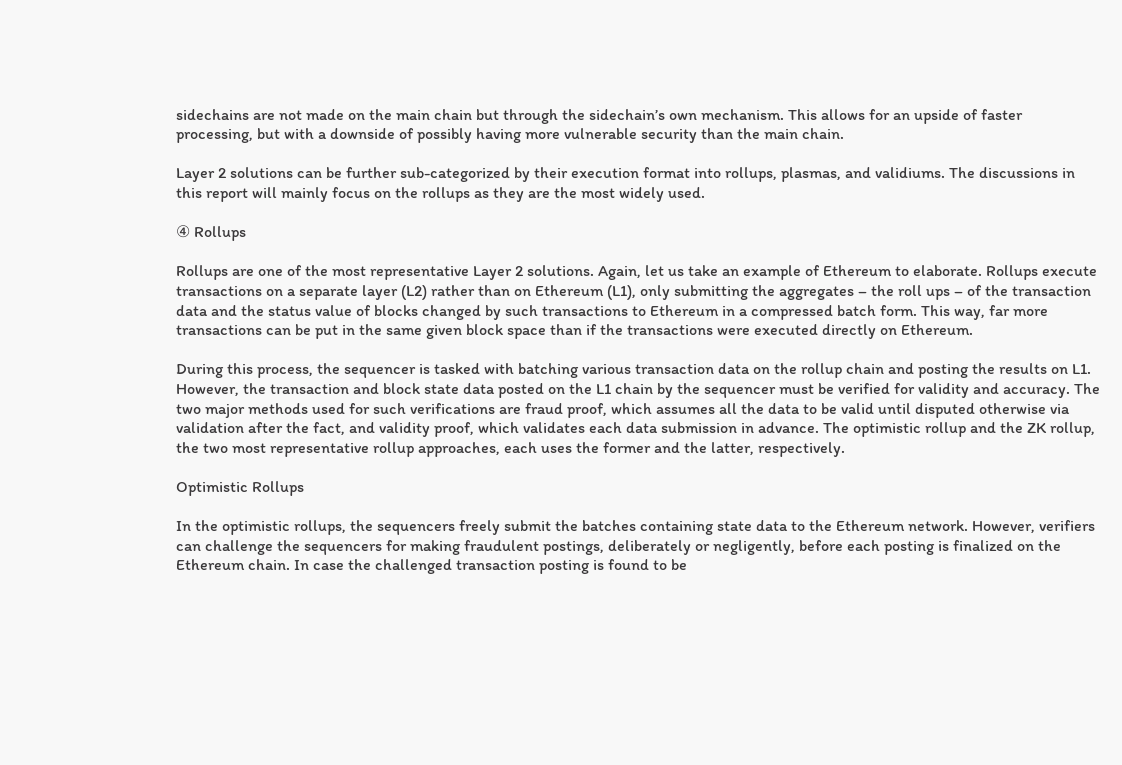sidechains are not made on the main chain but through the sidechain’s own mechanism. This allows for an upside of faster processing, but with a downside of possibly having more vulnerable security than the main chain.

Layer 2 solutions can be further sub-categorized by their execution format into rollups, plasmas, and validiums. The discussions in this report will mainly focus on the rollups as they are the most widely used.

④ Rollups

Rollups are one of the most representative Layer 2 solutions. Again, let us take an example of Ethereum to elaborate. Rollups execute transactions on a separate layer (L2) rather than on Ethereum (L1), only submitting the aggregates – the roll ups – of the transaction data and the status value of blocks changed by such transactions to Ethereum in a compressed batch form. This way, far more transactions can be put in the same given block space than if the transactions were executed directly on Ethereum.

During this process, the sequencer is tasked with batching various transaction data on the rollup chain and posting the results on L1. However, the transaction and block state data posted on the L1 chain by the sequencer must be verified for validity and accuracy. The two major methods used for such verifications are fraud proof, which assumes all the data to be valid until disputed otherwise via validation after the fact, and validity proof, which validates each data submission in advance. The optimistic rollup and the ZK rollup, the two most representative rollup approaches, each uses the former and the latter, respectively.

Optimistic Rollups

In the optimistic rollups, the sequencers freely submit the batches containing state data to the Ethereum network. However, verifiers can challenge the sequencers for making fraudulent postings, deliberately or negligently, before each posting is finalized on the Ethereum chain. In case the challenged transaction posting is found to be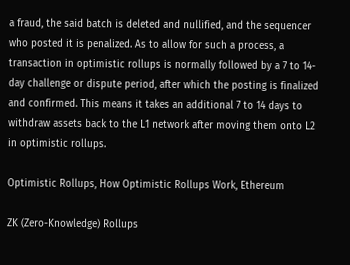a fraud, the said batch is deleted and nullified, and the sequencer who posted it is penalized. As to allow for such a process, a transaction in optimistic rollups is normally followed by a 7 to 14-day challenge or dispute period, after which the posting is finalized and confirmed. This means it takes an additional 7 to 14 days to withdraw assets back to the L1 network after moving them onto L2 in optimistic rollups.

Optimistic Rollups, How Optimistic Rollups Work, Ethereum

ZK (Zero-Knowledge) Rollups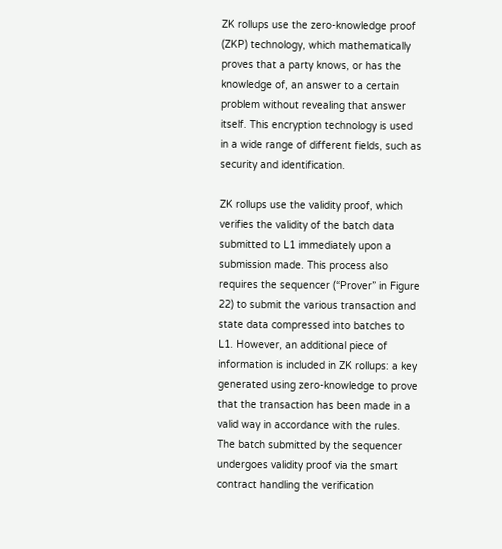ZK rollups use the zero-knowledge proof (ZKP) technology, which mathematically proves that a party knows, or has the knowledge of, an answer to a certain problem without revealing that answer itself. This encryption technology is used in a wide range of different fields, such as security and identification.

ZK rollups use the validity proof, which verifies the validity of the batch data submitted to L1 immediately upon a submission made. This process also requires the sequencer (“Prover” in Figure 22) to submit the various transaction and state data compressed into batches to L1. However, an additional piece of information is included in ZK rollups: a key generated using zero-knowledge to prove that the transaction has been made in a valid way in accordance with the rules. The batch submitted by the sequencer undergoes validity proof via the smart contract handling the verification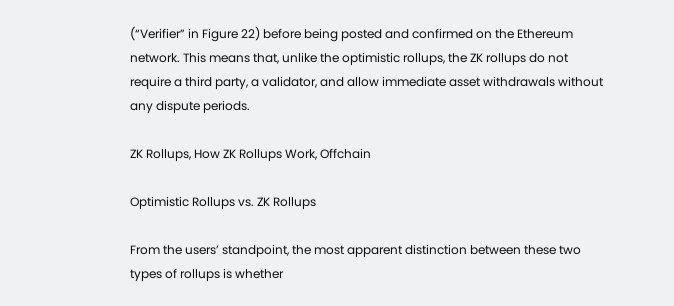(“Verifier” in Figure 22) before being posted and confirmed on the Ethereum network. This means that, unlike the optimistic rollups, the ZK rollups do not require a third party, a validator, and allow immediate asset withdrawals without any dispute periods.

ZK Rollups, How ZK Rollups Work, Offchain

Optimistic Rollups vs. ZK Rollups

From the users’ standpoint, the most apparent distinction between these two types of rollups is whether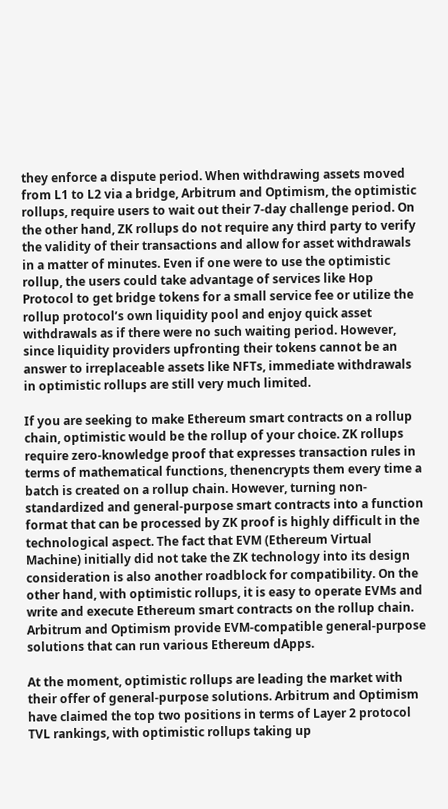they enforce a dispute period. When withdrawing assets moved from L1 to L2 via a bridge, Arbitrum and Optimism, the optimistic rollups, require users to wait out their 7-day challenge period. On the other hand, ZK rollups do not require any third party to verify the validity of their transactions and allow for asset withdrawals in a matter of minutes. Even if one were to use the optimistic rollup, the users could take advantage of services like Hop Protocol to get bridge tokens for a small service fee or utilize the rollup protocol’s own liquidity pool and enjoy quick asset withdrawals as if there were no such waiting period. However, since liquidity providers upfronting their tokens cannot be an answer to irreplaceable assets like NFTs, immediate withdrawals in optimistic rollups are still very much limited.

If you are seeking to make Ethereum smart contracts on a rollup chain, optimistic would be the rollup of your choice. ZK rollups require zero-knowledge proof that expresses transaction rules in terms of mathematical functions, thenencrypts them every time a batch is created on a rollup chain. However, turning non-standardized and general-purpose smart contracts into a function format that can be processed by ZK proof is highly difficult in the technological aspect. The fact that EVM (Ethereum Virtual Machine) initially did not take the ZK technology into its design consideration is also another roadblock for compatibility. On the other hand, with optimistic rollups, it is easy to operate EVMs and write and execute Ethereum smart contracts on the rollup chain. Arbitrum and Optimism provide EVM-compatible general-purpose solutions that can run various Ethereum dApps.

At the moment, optimistic rollups are leading the market with their offer of general-purpose solutions. Arbitrum and Optimism have claimed the top two positions in terms of Layer 2 protocol TVL rankings, with optimistic rollups taking up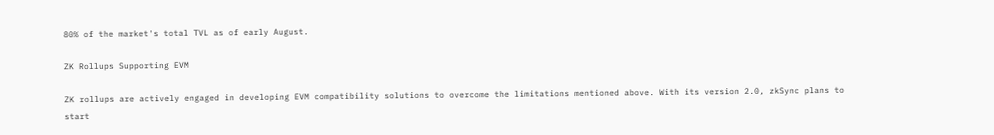80% of the market's total TVL as of early August.

ZK Rollups Supporting EVM

ZK rollups are actively engaged in developing EVM compatibility solutions to overcome the limitations mentioned above. With its version 2.0, zkSync plans to start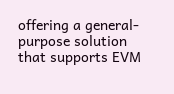offering a general-purpose solution that supports EVM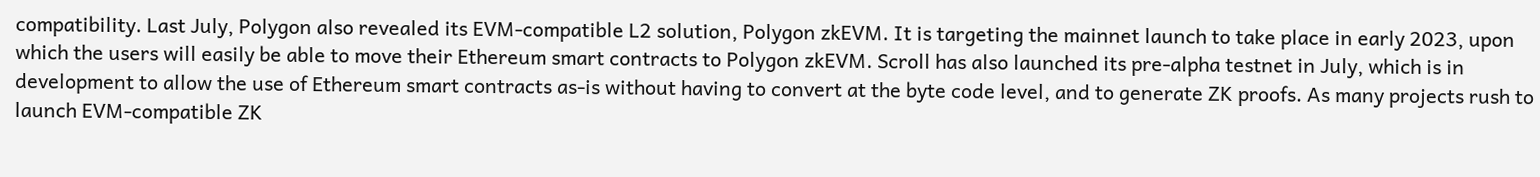compatibility. Last July, Polygon also revealed its EVM-compatible L2 solution, Polygon zkEVM. It is targeting the mainnet launch to take place in early 2023, upon which the users will easily be able to move their Ethereum smart contracts to Polygon zkEVM. Scroll has also launched its pre-alpha testnet in July, which is in development to allow the use of Ethereum smart contracts as-is without having to convert at the byte code level, and to generate ZK proofs. As many projects rush to launch EVM-compatible ZK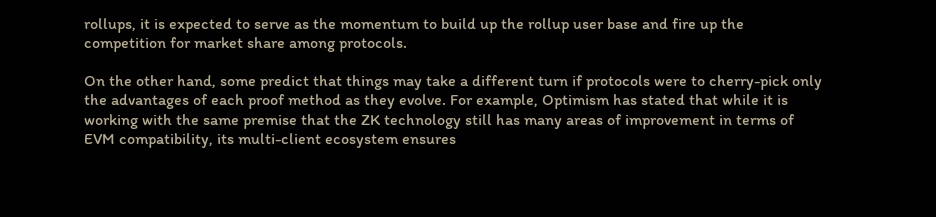rollups, it is expected to serve as the momentum to build up the rollup user base and fire up the competition for market share among protocols.

On the other hand, some predict that things may take a different turn if protocols were to cherry-pick only the advantages of each proof method as they evolve. For example, Optimism has stated that while it is working with the same premise that the ZK technology still has many areas of improvement in terms of EVM compatibility, its multi-client ecosystem ensures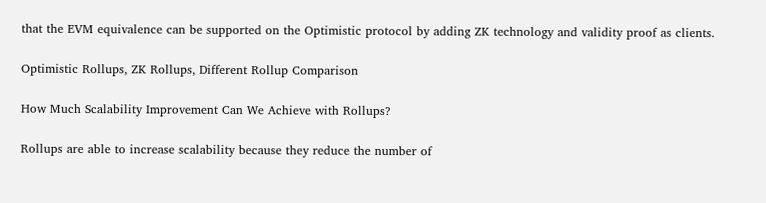that the EVM equivalence can be supported on the Optimistic protocol by adding ZK technology and validity proof as clients.

Optimistic Rollups, ZK Rollups, Different Rollup Comparison

How Much Scalability Improvement Can We Achieve with Rollups?

Rollups are able to increase scalability because they reduce the number of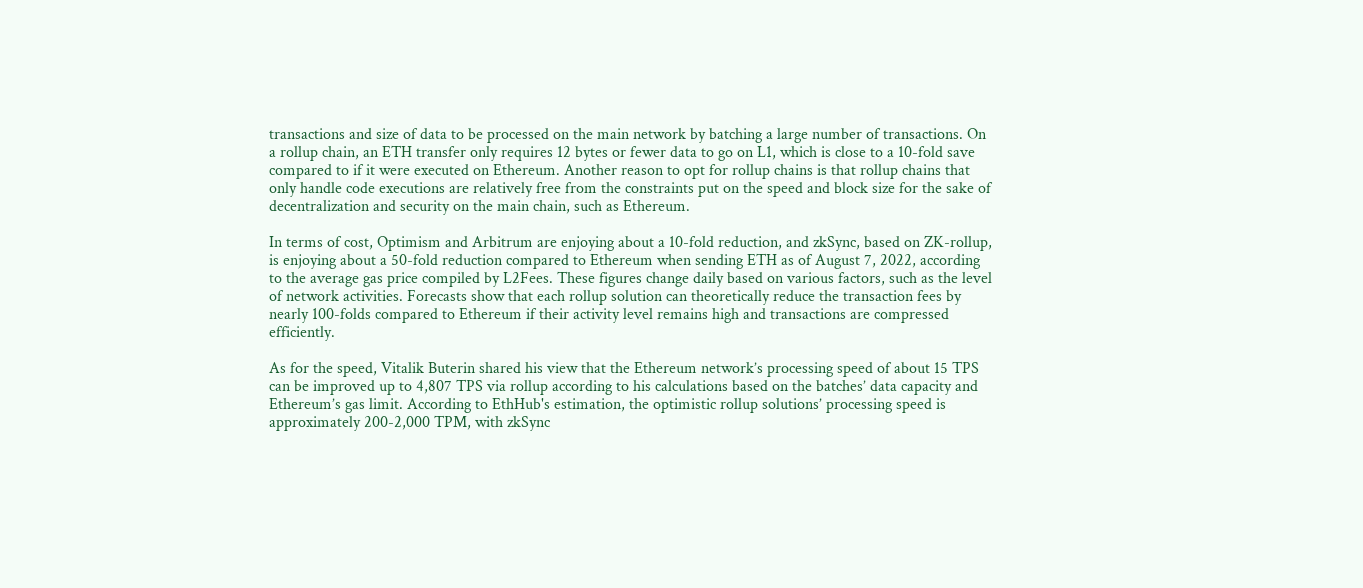transactions and size of data to be processed on the main network by batching a large number of transactions. On a rollup chain, an ETH transfer only requires 12 bytes or fewer data to go on L1, which is close to a 10-fold save compared to if it were executed on Ethereum. Another reason to opt for rollup chains is that rollup chains that only handle code executions are relatively free from the constraints put on the speed and block size for the sake of decentralization and security on the main chain, such as Ethereum.

In terms of cost, Optimism and Arbitrum are enjoying about a 10-fold reduction, and zkSync, based on ZK-rollup, is enjoying about a 50-fold reduction compared to Ethereum when sending ETH as of August 7, 2022, according to the average gas price compiled by L2Fees. These figures change daily based on various factors, such as the level of network activities. Forecasts show that each rollup solution can theoretically reduce the transaction fees by nearly 100-folds compared to Ethereum if their activity level remains high and transactions are compressed efficiently.

As for the speed, Vitalik Buterin shared his view that the Ethereum network’s processing speed of about 15 TPS can be improved up to 4,807 TPS via rollup according to his calculations based on the batches’ data capacity and Ethereum’s gas limit. According to EthHub's estimation, the optimistic rollup solutions’ processing speed is approximately 200-2,000 TPM, with zkSync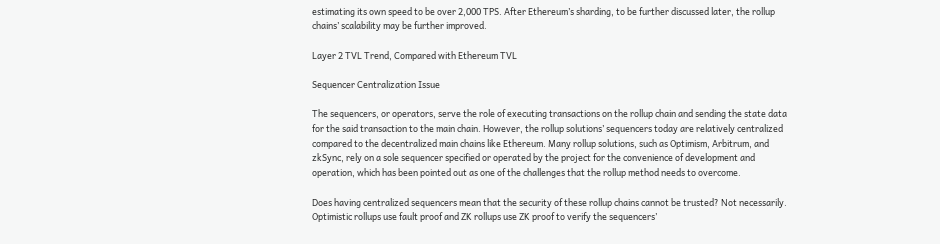estimating its own speed to be over 2,000 TPS. After Ethereum’s sharding, to be further discussed later, the rollup chains’ scalability may be further improved.

Layer 2 TVL Trend, Compared with Ethereum TVL

Sequencer Centralization Issue

The sequencers, or operators, serve the role of executing transactions on the rollup chain and sending the state data for the said transaction to the main chain. However, the rollup solutions’ sequencers today are relatively centralized compared to the decentralized main chains like Ethereum. Many rollup solutions, such as Optimism, Arbitrum, and zkSync, rely on a sole sequencer specified or operated by the project for the convenience of development and operation, which has been pointed out as one of the challenges that the rollup method needs to overcome.

Does having centralized sequencers mean that the security of these rollup chains cannot be trusted? Not necessarily. Optimistic rollups use fault proof and ZK rollups use ZK proof to verify the sequencers’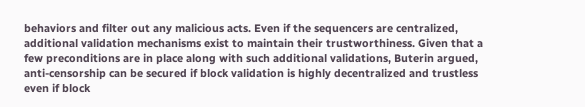behaviors and filter out any malicious acts. Even if the sequencers are centralized, additional validation mechanisms exist to maintain their trustworthiness. Given that a few preconditions are in place along with such additional validations, Buterin argued, anti-censorship can be secured if block validation is highly decentralized and trustless even if block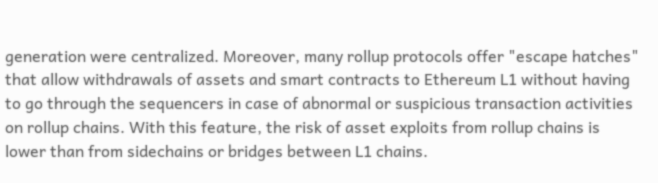generation were centralized. Moreover, many rollup protocols offer "escape hatches" that allow withdrawals of assets and smart contracts to Ethereum L1 without having to go through the sequencers in case of abnormal or suspicious transaction activities on rollup chains. With this feature, the risk of asset exploits from rollup chains is lower than from sidechains or bridges between L1 chains.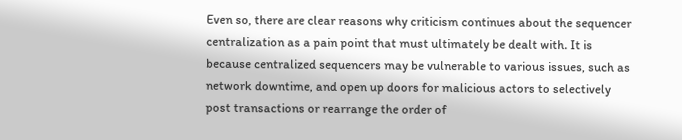Even so, there are clear reasons why criticism continues about the sequencer centralization as a pain point that must ultimately be dealt with. It is because centralized sequencers may be vulnerable to various issues, such as network downtime, and open up doors for malicious actors to selectively post transactions or rearrange the order of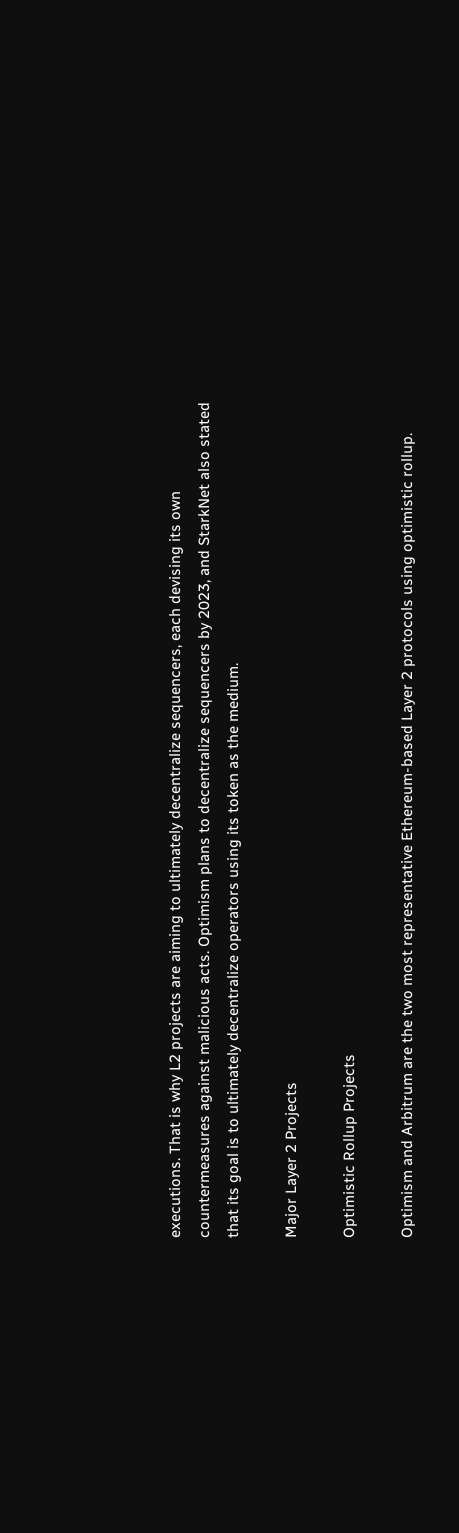executions. That is why L2 projects are aiming to ultimately decentralize sequencers, each devising its own countermeasures against malicious acts. Optimism plans to decentralize sequencers by 2023, and StarkNet also stated that its goal is to ultimately decentralize operators using its token as the medium.

Major Layer 2 Projects

Optimistic Rollup Projects

Optimism and Arbitrum are the two most representative Ethereum-based Layer 2 protocols using optimistic rollup.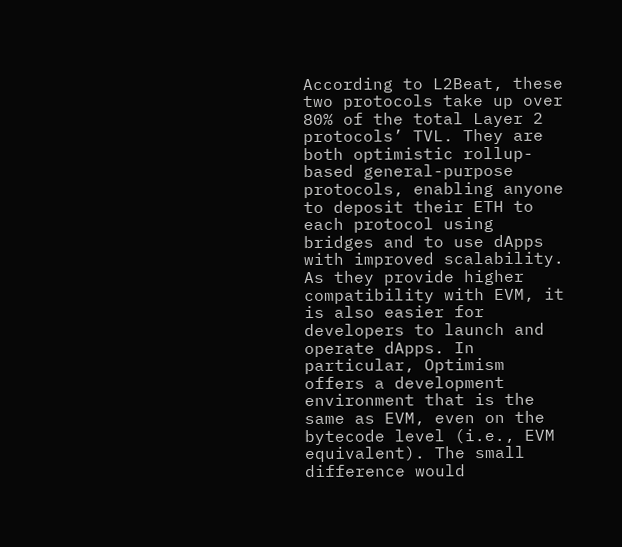According to L2Beat, these two protocols take up over 80% of the total Layer 2 protocols’ TVL. They are both optimistic rollup-based general-purpose protocols, enabling anyone to deposit their ETH to each protocol using bridges and to use dApps with improved scalability. As they provide higher compatibility with EVM, it is also easier for developers to launch and operate dApps. In particular, Optimism offers a development environment that is the same as EVM, even on the bytecode level (i.e., EVM equivalent). The small difference would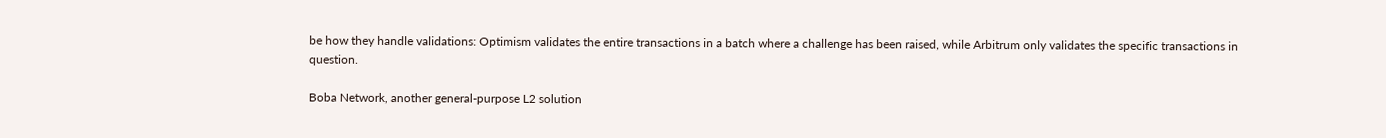be how they handle validations: Optimism validates the entire transactions in a batch where a challenge has been raised, while Arbitrum only validates the specific transactions in question.

Boba Network, another general-purpose L2 solution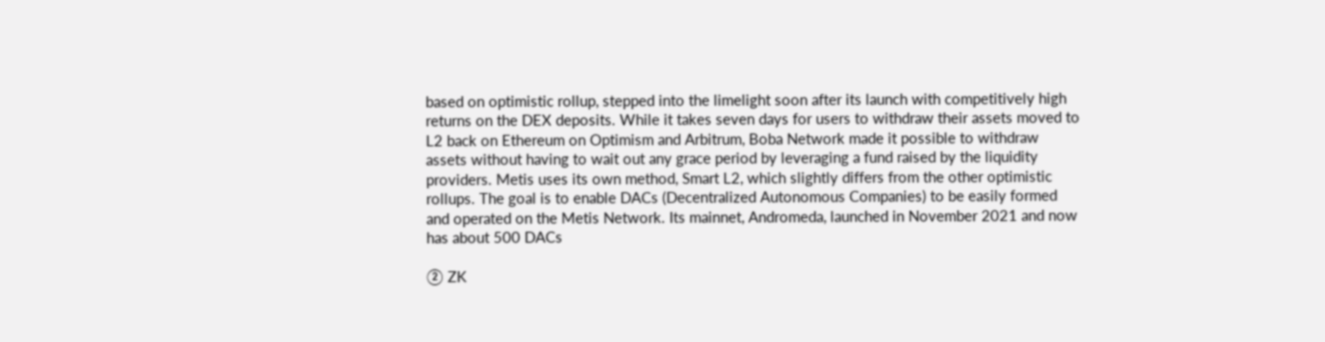based on optimistic rollup, stepped into the limelight soon after its launch with competitively high returns on the DEX deposits. While it takes seven days for users to withdraw their assets moved to L2 back on Ethereum on Optimism and Arbitrum, Boba Network made it possible to withdraw assets without having to wait out any grace period by leveraging a fund raised by the liquidity providers. Metis uses its own method, Smart L2, which slightly differs from the other optimistic rollups. The goal is to enable DACs (Decentralized Autonomous Companies) to be easily formed and operated on the Metis Network. Its mainnet, Andromeda, launched in November 2021 and now has about 500 DACs

② ZK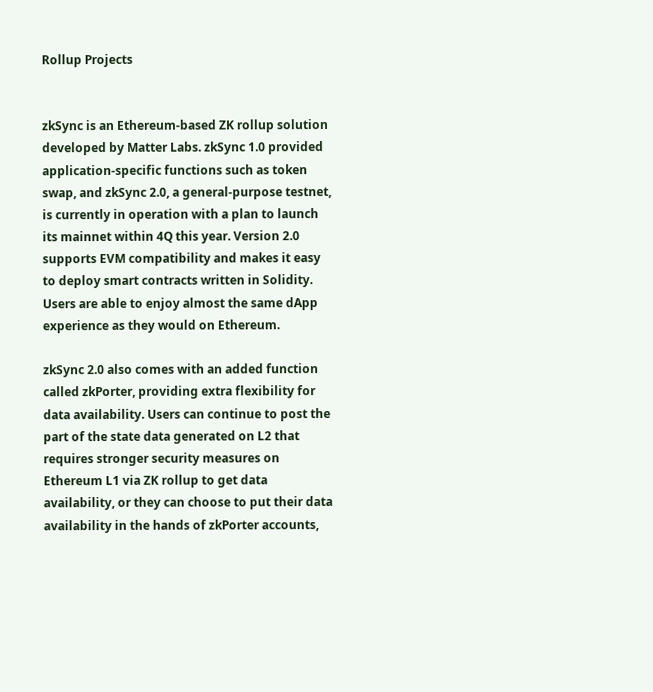Rollup Projects


zkSync is an Ethereum-based ZK rollup solution developed by Matter Labs. zkSync 1.0 provided application-specific functions such as token swap, and zkSync 2.0, a general-purpose testnet, is currently in operation with a plan to launch its mainnet within 4Q this year. Version 2.0 supports EVM compatibility and makes it easy to deploy smart contracts written in Solidity. Users are able to enjoy almost the same dApp experience as they would on Ethereum.

zkSync 2.0 also comes with an added function called zkPorter, providing extra flexibility for data availability. Users can continue to post the part of the state data generated on L2 that requires stronger security measures on Ethereum L1 via ZK rollup to get data availability, or they can choose to put their data availability in the hands of zkPorter accounts,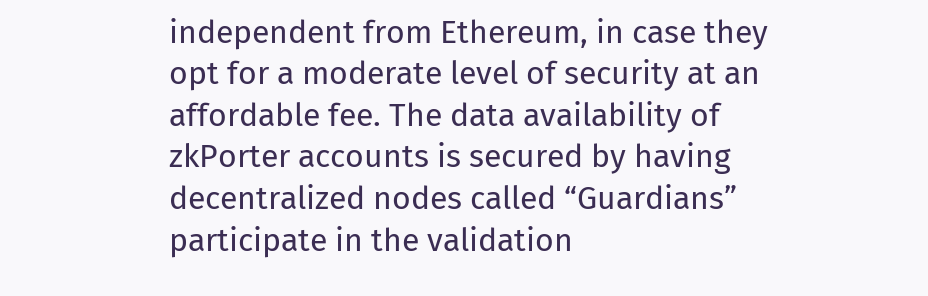independent from Ethereum, in case they opt for a moderate level of security at an affordable fee. The data availability of zkPorter accounts is secured by having decentralized nodes called “Guardians” participate in the validation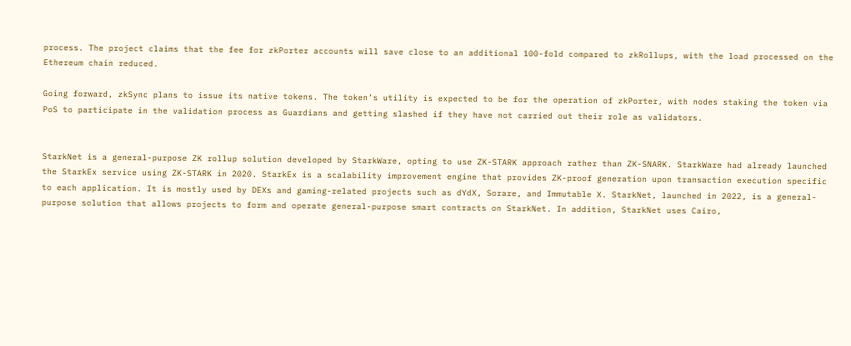process. The project claims that the fee for zkPorter accounts will save close to an additional 100-fold compared to zkRollups, with the load processed on the Ethereum chain reduced.

Going forward, zkSync plans to issue its native tokens. The token’s utility is expected to be for the operation of zkPorter, with nodes staking the token via PoS to participate in the validation process as Guardians and getting slashed if they have not carried out their role as validators.


StarkNet is a general-purpose ZK rollup solution developed by StarkWare, opting to use ZK-STARK approach rather than ZK-SNARK. StarkWare had already launched the StarkEx service using ZK-STARK in 2020. StarkEx is a scalability improvement engine that provides ZK-proof generation upon transaction execution specific to each application. It is mostly used by DEXs and gaming-related projects such as dYdX, Sorare, and Immutable X. StarkNet, launched in 2022, is a general-purpose solution that allows projects to form and operate general-purpose smart contracts on StarkNet. In addition, StarkNet uses Cairo,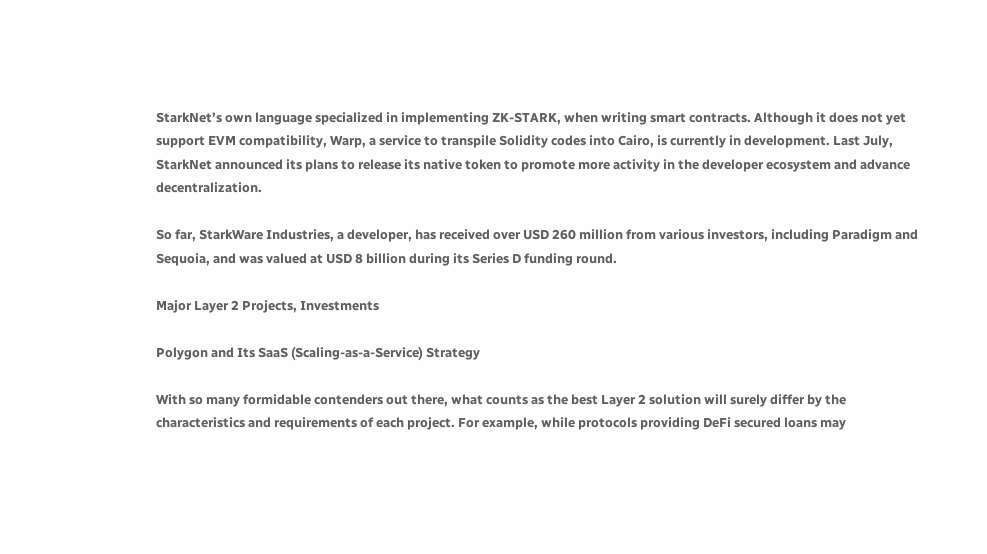StarkNet’s own language specialized in implementing ZK-STARK, when writing smart contracts. Although it does not yet support EVM compatibility, Warp, a service to transpile Solidity codes into Cairo, is currently in development. Last July, StarkNet announced its plans to release its native token to promote more activity in the developer ecosystem and advance decentralization.

So far, StarkWare Industries, a developer, has received over USD 260 million from various investors, including Paradigm and Sequoia, and was valued at USD 8 billion during its Series D funding round.

Major Layer 2 Projects, Investments

Polygon and Its SaaS (Scaling-as-a-Service) Strategy

With so many formidable contenders out there, what counts as the best Layer 2 solution will surely differ by the characteristics and requirements of each project. For example, while protocols providing DeFi secured loans may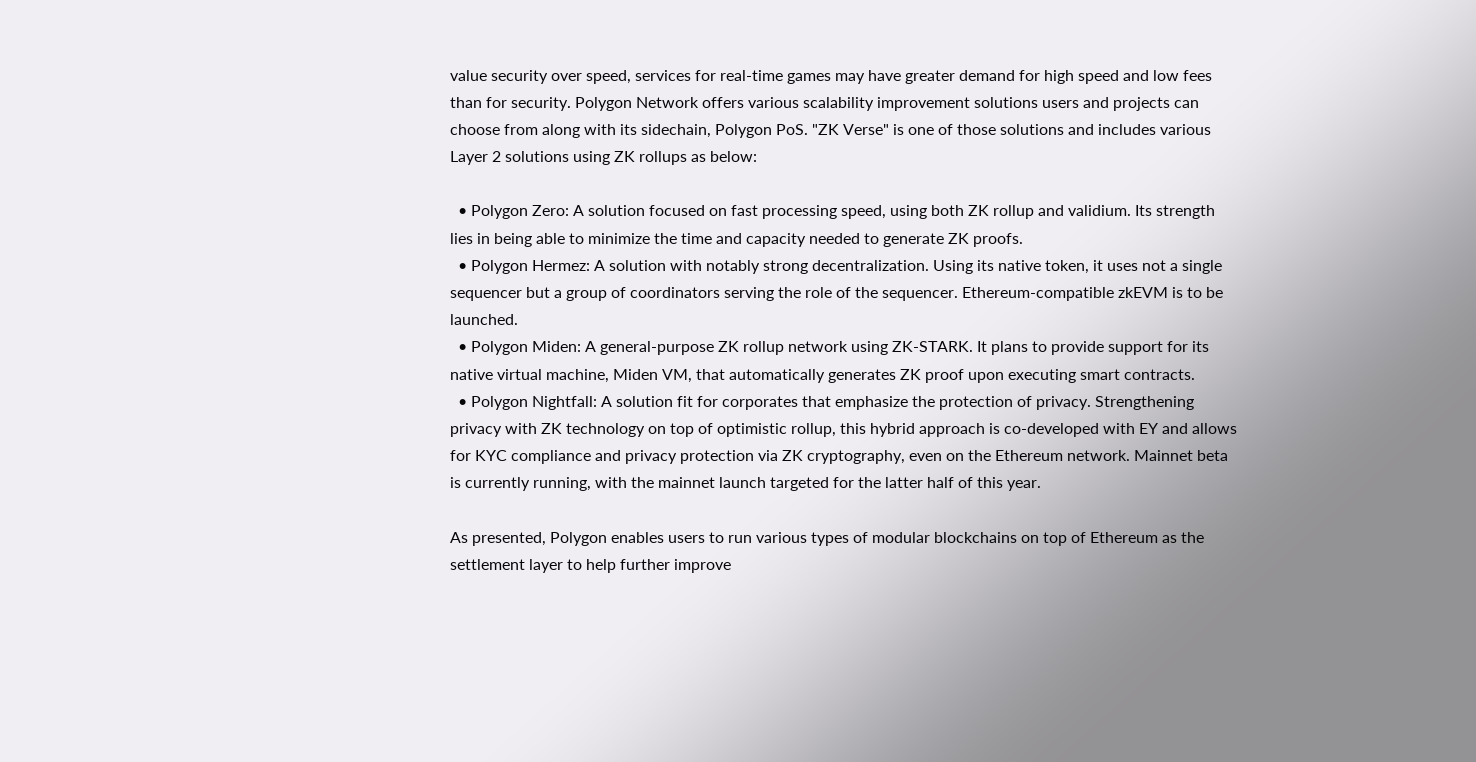value security over speed, services for real-time games may have greater demand for high speed and low fees than for security. Polygon Network offers various scalability improvement solutions users and projects can choose from along with its sidechain, Polygon PoS. "ZK Verse" is one of those solutions and includes various Layer 2 solutions using ZK rollups as below:

  • Polygon Zero: A solution focused on fast processing speed, using both ZK rollup and validium. Its strength lies in being able to minimize the time and capacity needed to generate ZK proofs.
  • Polygon Hermez: A solution with notably strong decentralization. Using its native token, it uses not a single sequencer but a group of coordinators serving the role of the sequencer. Ethereum-compatible zkEVM is to be launched.
  • Polygon Miden: A general-purpose ZK rollup network using ZK-STARK. It plans to provide support for its native virtual machine, Miden VM, that automatically generates ZK proof upon executing smart contracts.
  • Polygon Nightfall: A solution fit for corporates that emphasize the protection of privacy. Strengthening privacy with ZK technology on top of optimistic rollup, this hybrid approach is co-developed with EY and allows for KYC compliance and privacy protection via ZK cryptography, even on the Ethereum network. Mainnet beta is currently running, with the mainnet launch targeted for the latter half of this year.

As presented, Polygon enables users to run various types of modular blockchains on top of Ethereum as the settlement layer to help further improve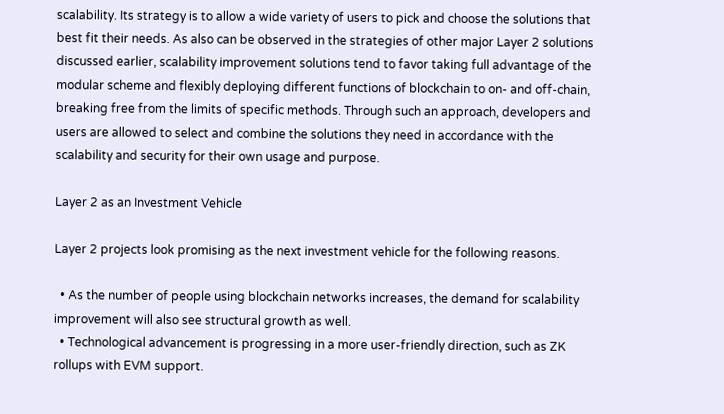scalability. Its strategy is to allow a wide variety of users to pick and choose the solutions that best fit their needs. As also can be observed in the strategies of other major Layer 2 solutions discussed earlier, scalability improvement solutions tend to favor taking full advantage of the modular scheme and flexibly deploying different functions of blockchain to on- and off-chain, breaking free from the limits of specific methods. Through such an approach, developers and users are allowed to select and combine the solutions they need in accordance with the scalability and security for their own usage and purpose.

Layer 2 as an Investment Vehicle

Layer 2 projects look promising as the next investment vehicle for the following reasons.

  • As the number of people using blockchain networks increases, the demand for scalability improvement will also see structural growth as well.
  • Technological advancement is progressing in a more user-friendly direction, such as ZK rollups with EVM support.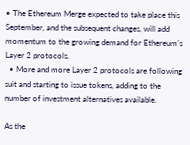• The Ethereum Merge expected to take place this September, and the subsequent changes, will add momentum to the growing demand for Ethereum’s Layer 2 protocols.
  • More and more Layer 2 protocols are following suit and starting to issue tokens, adding to the number of investment alternatives available.

As the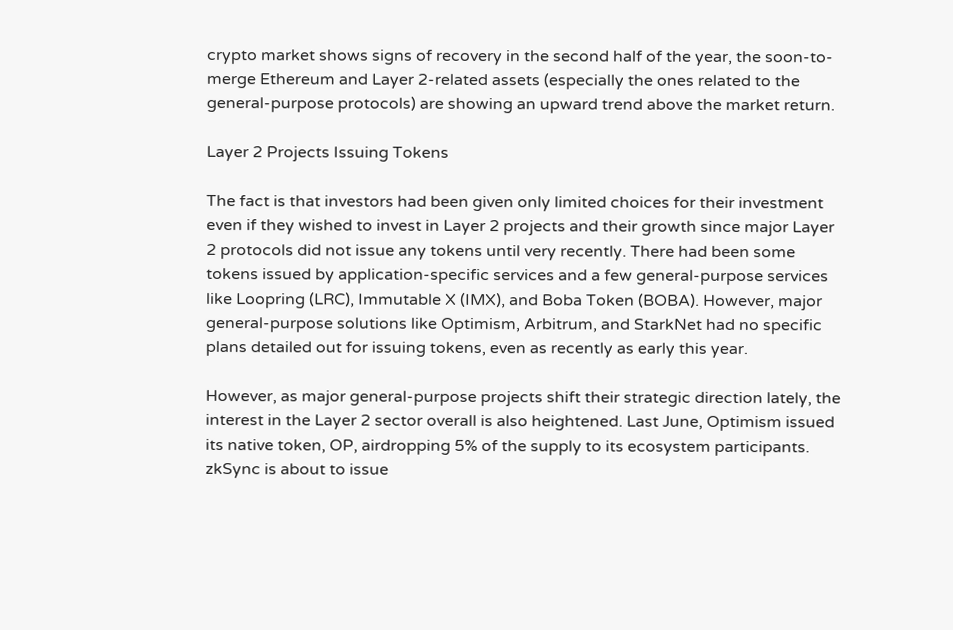crypto market shows signs of recovery in the second half of the year, the soon-to-merge Ethereum and Layer 2-related assets (especially the ones related to the general-purpose protocols) are showing an upward trend above the market return.

Layer 2 Projects Issuing Tokens

The fact is that investors had been given only limited choices for their investment even if they wished to invest in Layer 2 projects and their growth since major Layer 2 protocols did not issue any tokens until very recently. There had been some tokens issued by application-specific services and a few general-purpose services like Loopring (LRC), Immutable X (IMX), and Boba Token (BOBA). However, major general-purpose solutions like Optimism, Arbitrum, and StarkNet had no specific plans detailed out for issuing tokens, even as recently as early this year.

However, as major general-purpose projects shift their strategic direction lately, the interest in the Layer 2 sector overall is also heightened. Last June, Optimism issued its native token, OP, airdropping 5% of the supply to its ecosystem participants. zkSync is about to issue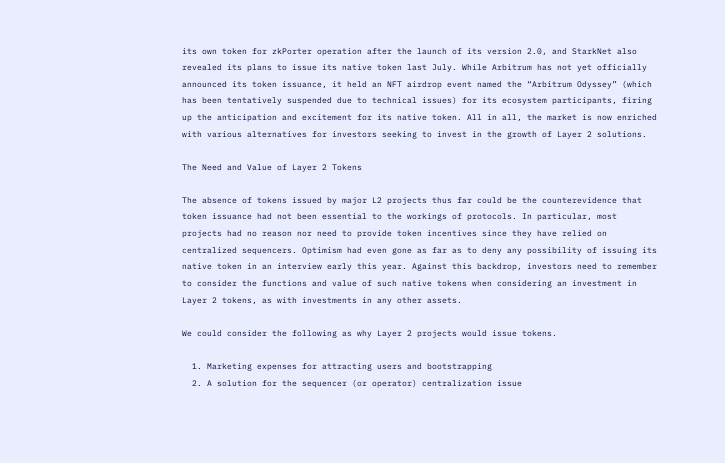its own token for zkPorter operation after the launch of its version 2.0, and StarkNet also revealed its plans to issue its native token last July. While Arbitrum has not yet officially announced its token issuance, it held an NFT airdrop event named the “Arbitrum Odyssey” (which has been tentatively suspended due to technical issues) for its ecosystem participants, firing up the anticipation and excitement for its native token. All in all, the market is now enriched with various alternatives for investors seeking to invest in the growth of Layer 2 solutions.

The Need and Value of Layer 2 Tokens

The absence of tokens issued by major L2 projects thus far could be the counterevidence that token issuance had not been essential to the workings of protocols. In particular, most projects had no reason nor need to provide token incentives since they have relied on centralized sequencers. Optimism had even gone as far as to deny any possibility of issuing its native token in an interview early this year. Against this backdrop, investors need to remember to consider the functions and value of such native tokens when considering an investment in Layer 2 tokens, as with investments in any other assets.

We could consider the following as why Layer 2 projects would issue tokens.

  1. Marketing expenses for attracting users and bootstrapping
  2. A solution for the sequencer (or operator) centralization issue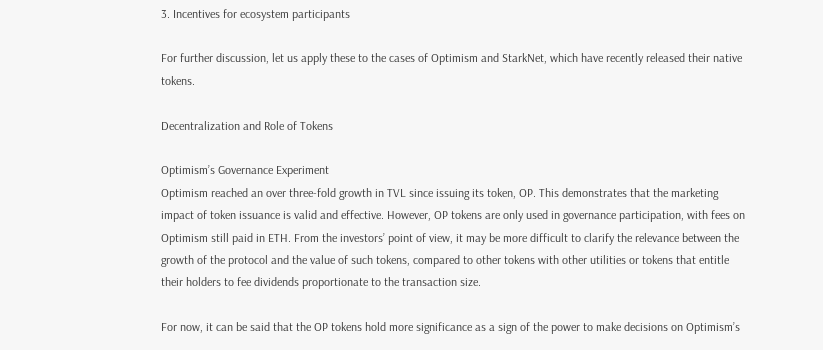3. Incentives for ecosystem participants

For further discussion, let us apply these to the cases of Optimism and StarkNet, which have recently released their native tokens.

Decentralization and Role of Tokens

Optimism’s Governance Experiment
Optimism reached an over three-fold growth in TVL since issuing its token, OP. This demonstrates that the marketing impact of token issuance is valid and effective. However, OP tokens are only used in governance participation, with fees on Optimism still paid in ETH. From the investors’ point of view, it may be more difficult to clarify the relevance between the growth of the protocol and the value of such tokens, compared to other tokens with other utilities or tokens that entitle their holders to fee dividends proportionate to the transaction size.

For now, it can be said that the OP tokens hold more significance as a sign of the power to make decisions on Optimism’s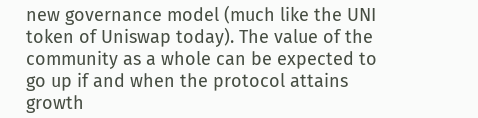new governance model (much like the UNI token of Uniswap today). The value of the community as a whole can be expected to go up if and when the protocol attains growth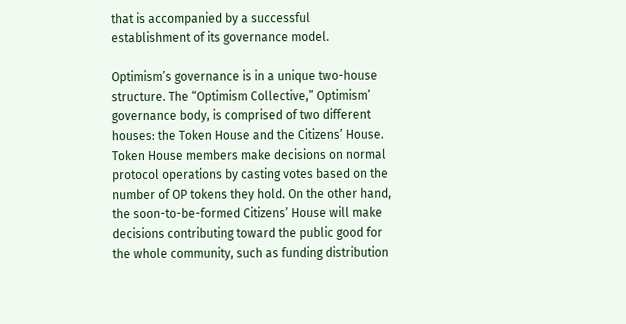that is accompanied by a successful establishment of its governance model.

Optimism’s governance is in a unique two-house structure. The “Optimism Collective,” Optimism’ governance body, is comprised of two different houses: the Token House and the Citizens’ House. Token House members make decisions on normal protocol operations by casting votes based on the number of OP tokens they hold. On the other hand, the soon-to-be-formed Citizens’ House will make decisions contributing toward the public good for the whole community, such as funding distribution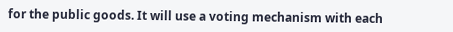for the public goods. It will use a voting mechanism with each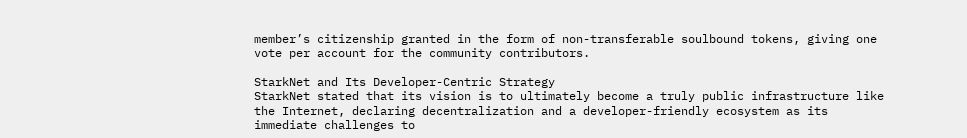member’s citizenship granted in the form of non-transferable soulbound tokens, giving one vote per account for the community contributors.

StarkNet and Its Developer-Centric Strategy
StarkNet stated that its vision is to ultimately become a truly public infrastructure like the Internet, declaring decentralization and a developer-friendly ecosystem as its immediate challenges to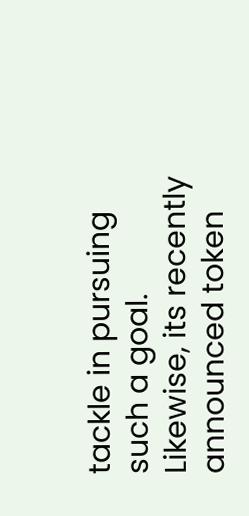tackle in pursuing such a goal. Likewise, its recently announced token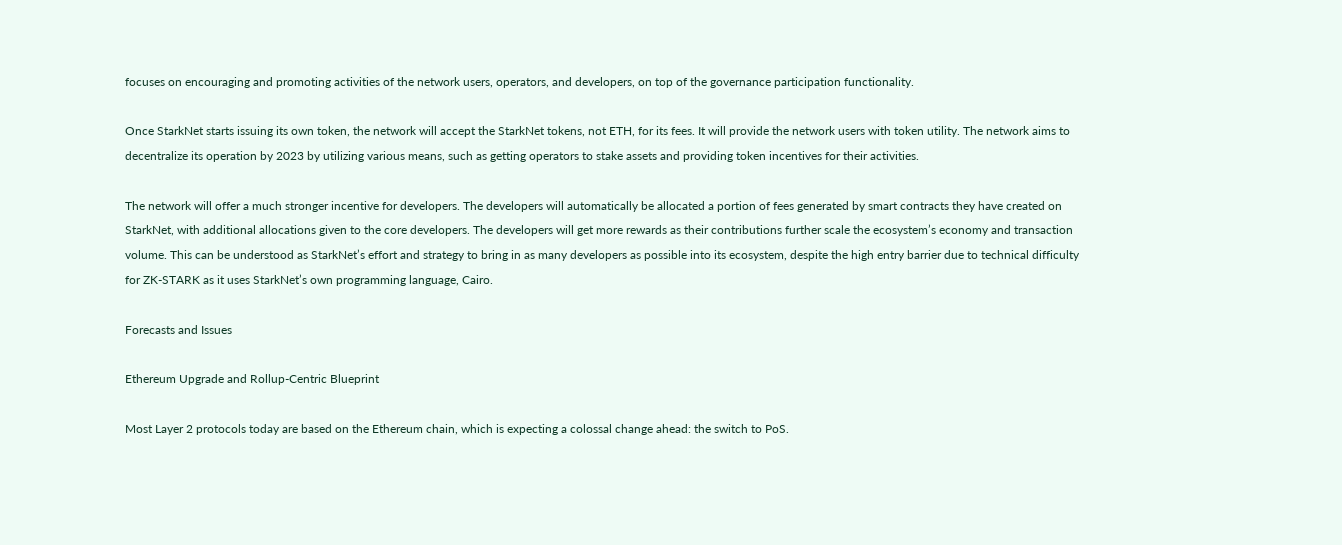focuses on encouraging and promoting activities of the network users, operators, and developers, on top of the governance participation functionality.

Once StarkNet starts issuing its own token, the network will accept the StarkNet tokens, not ETH, for its fees. It will provide the network users with token utility. The network aims to decentralize its operation by 2023 by utilizing various means, such as getting operators to stake assets and providing token incentives for their activities.

The network will offer a much stronger incentive for developers. The developers will automatically be allocated a portion of fees generated by smart contracts they have created on StarkNet, with additional allocations given to the core developers. The developers will get more rewards as their contributions further scale the ecosystem’s economy and transaction volume. This can be understood as StarkNet’s effort and strategy to bring in as many developers as possible into its ecosystem, despite the high entry barrier due to technical difficulty for ZK-STARK as it uses StarkNet’s own programming language, Cairo.

Forecasts and Issues

Ethereum Upgrade and Rollup-Centric Blueprint

Most Layer 2 protocols today are based on the Ethereum chain, which is expecting a colossal change ahead: the switch to PoS.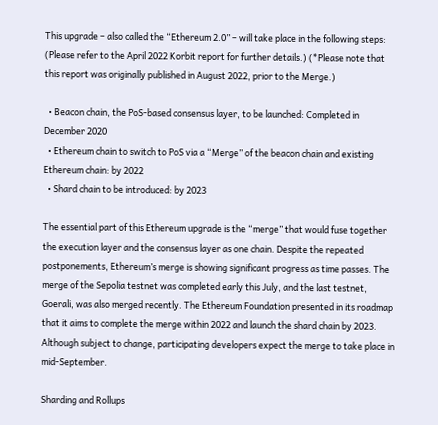This upgrade – also called the “Ethereum 2.0” – will take place in the following steps: (Please refer to the April 2022 Korbit report for further details.) (*Please note that this report was originally published in August 2022, prior to the Merge.)

  • Beacon chain, the PoS-based consensus layer, to be launched: Completed in December 2020
  • Ethereum chain to switch to PoS via a “Merge” of the beacon chain and existing Ethereum chain: by 2022
  • Shard chain to be introduced: by 2023

The essential part of this Ethereum upgrade is the “merge” that would fuse together the execution layer and the consensus layer as one chain. Despite the repeated postponements, Ethereum’s merge is showing significant progress as time passes. The merge of the Sepolia testnet was completed early this July, and the last testnet, Goerali, was also merged recently. The Ethereum Foundation presented in its roadmap that it aims to complete the merge within 2022 and launch the shard chain by 2023. Although subject to change, participating developers expect the merge to take place in mid-September.

Sharding and Rollups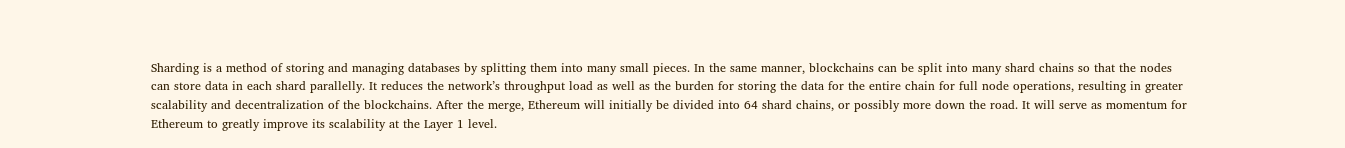Sharding is a method of storing and managing databases by splitting them into many small pieces. In the same manner, blockchains can be split into many shard chains so that the nodes can store data in each shard parallelly. It reduces the network’s throughput load as well as the burden for storing the data for the entire chain for full node operations, resulting in greater scalability and decentralization of the blockchains. After the merge, Ethereum will initially be divided into 64 shard chains, or possibly more down the road. It will serve as momentum for Ethereum to greatly improve its scalability at the Layer 1 level.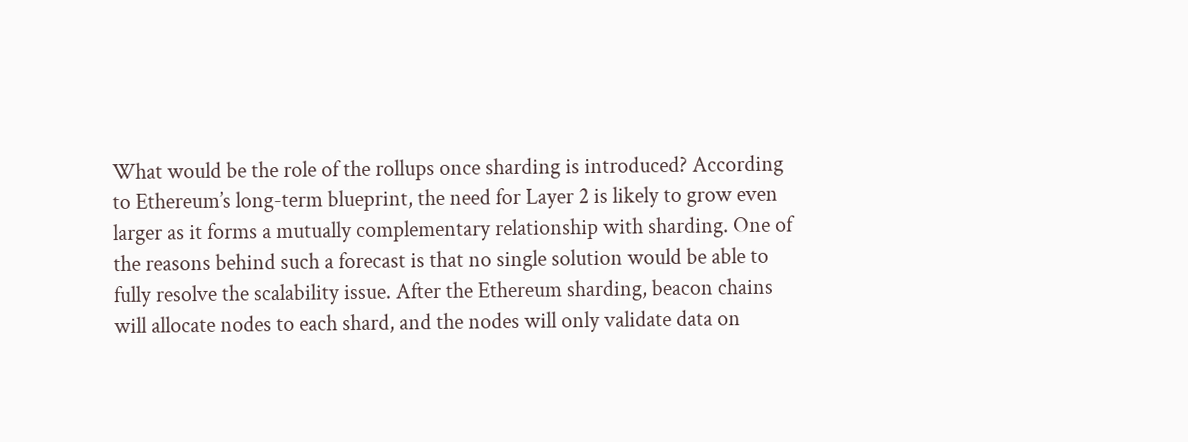What would be the role of the rollups once sharding is introduced? According to Ethereum’s long-term blueprint, the need for Layer 2 is likely to grow even larger as it forms a mutually complementary relationship with sharding. One of the reasons behind such a forecast is that no single solution would be able to fully resolve the scalability issue. After the Ethereum sharding, beacon chains will allocate nodes to each shard, and the nodes will only validate data on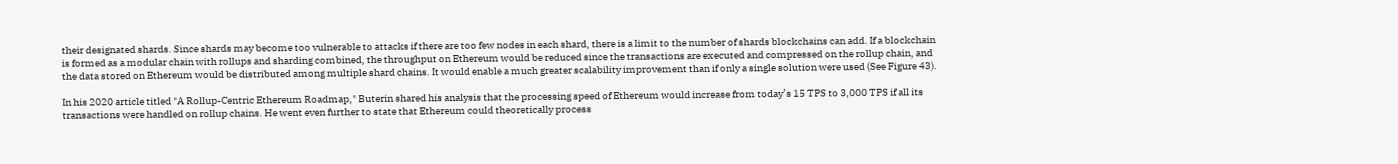their designated shards. Since shards may become too vulnerable to attacks if there are too few nodes in each shard, there is a limit to the number of shards blockchains can add. If a blockchain is formed as a modular chain with rollups and sharding combined, the throughput on Ethereum would be reduced since the transactions are executed and compressed on the rollup chain, and the data stored on Ethereum would be distributed among multiple shard chains. It would enable a much greater scalability improvement than if only a single solution were used (See Figure 43).

In his 2020 article titled "A Rollup-Centric Ethereum Roadmap," Buterin shared his analysis that the processing speed of Ethereum would increase from today’s 15 TPS to 3,000 TPS if all its transactions were handled on rollup chains. He went even further to state that Ethereum could theoretically process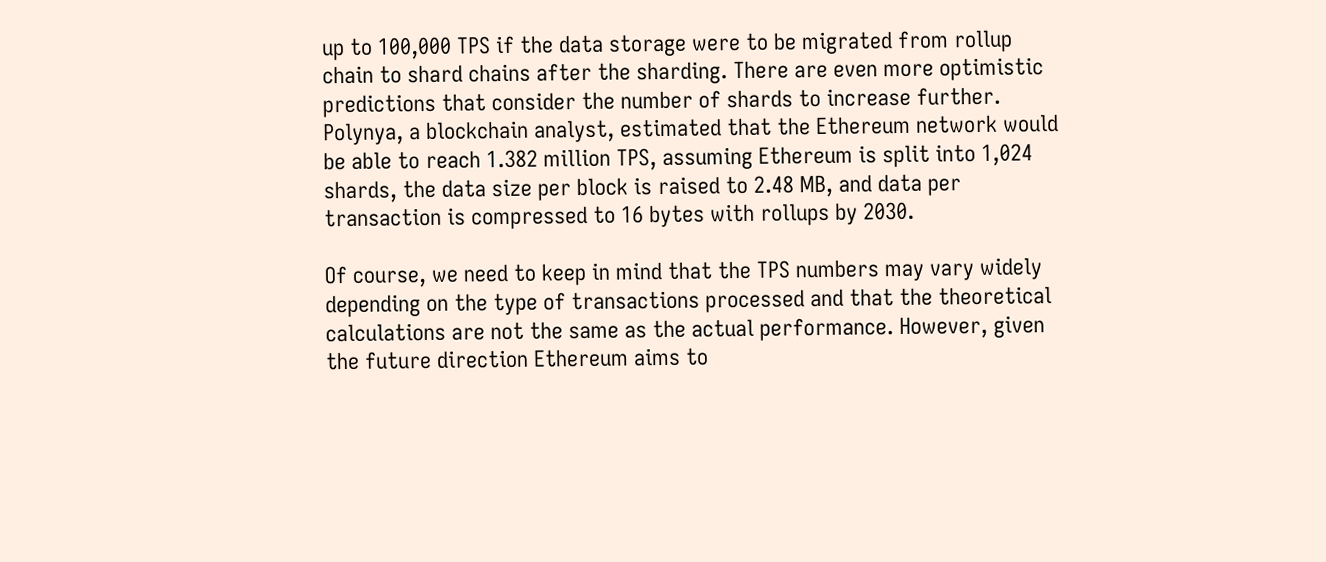up to 100,000 TPS if the data storage were to be migrated from rollup chain to shard chains after the sharding. There are even more optimistic predictions that consider the number of shards to increase further. Polynya, a blockchain analyst, estimated that the Ethereum network would be able to reach 1.382 million TPS, assuming Ethereum is split into 1,024 shards, the data size per block is raised to 2.48 MB, and data per transaction is compressed to 16 bytes with rollups by 2030.

Of course, we need to keep in mind that the TPS numbers may vary widely depending on the type of transactions processed and that the theoretical calculations are not the same as the actual performance. However, given the future direction Ethereum aims to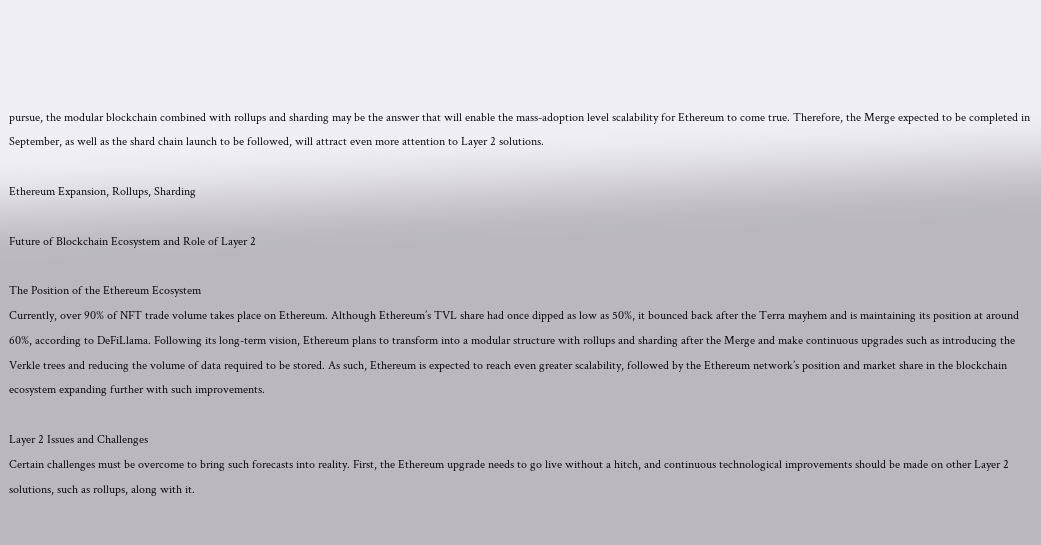pursue, the modular blockchain combined with rollups and sharding may be the answer that will enable the mass-adoption level scalability for Ethereum to come true. Therefore, the Merge expected to be completed in September, as well as the shard chain launch to be followed, will attract even more attention to Layer 2 solutions.

Ethereum Expansion, Rollups, Sharding

Future of Blockchain Ecosystem and Role of Layer 2

The Position of the Ethereum Ecosystem
Currently, over 90% of NFT trade volume takes place on Ethereum. Although Ethereum’s TVL share had once dipped as low as 50%, it bounced back after the Terra mayhem and is maintaining its position at around 60%, according to DeFiLlama. Following its long-term vision, Ethereum plans to transform into a modular structure with rollups and sharding after the Merge and make continuous upgrades such as introducing the Verkle trees and reducing the volume of data required to be stored. As such, Ethereum is expected to reach even greater scalability, followed by the Ethereum network’s position and market share in the blockchain ecosystem expanding further with such improvements.

Layer 2 Issues and Challenges
Certain challenges must be overcome to bring such forecasts into reality. First, the Ethereum upgrade needs to go live without a hitch, and continuous technological improvements should be made on other Layer 2 solutions, such as rollups, along with it.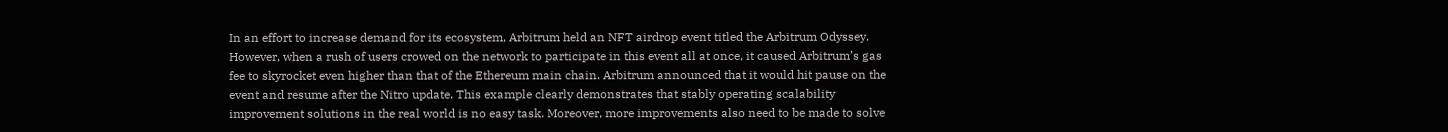In an effort to increase demand for its ecosystem, Arbitrum held an NFT airdrop event titled the Arbitrum Odyssey. However, when a rush of users crowed on the network to participate in this event all at once, it caused Arbitrum’s gas fee to skyrocket even higher than that of the Ethereum main chain. Arbitrum announced that it would hit pause on the event and resume after the Nitro update. This example clearly demonstrates that stably operating scalability improvement solutions in the real world is no easy task. Moreover, more improvements also need to be made to solve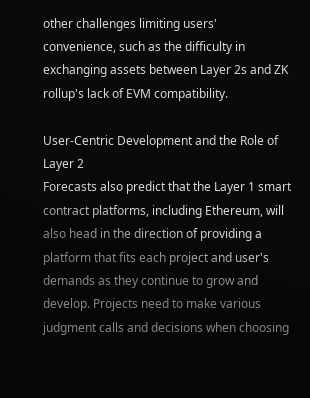other challenges limiting users' convenience, such as the difficulty in exchanging assets between Layer 2s and ZK rollup's lack of EVM compatibility.

User-Centric Development and the Role of Layer 2
Forecasts also predict that the Layer 1 smart contract platforms, including Ethereum, will also head in the direction of providing a platform that fits each project and user's demands as they continue to grow and develop. Projects need to make various judgment calls and decisions when choosing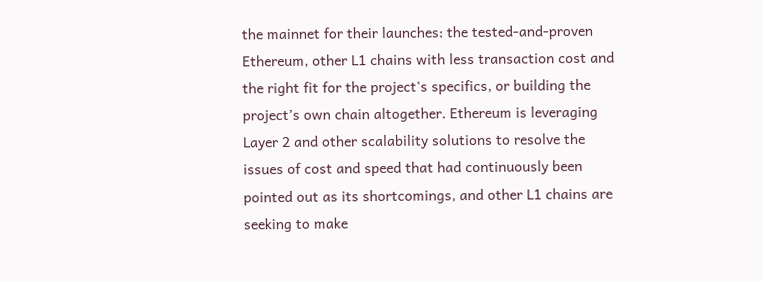the mainnet for their launches: the tested-and-proven Ethereum, other L1 chains with less transaction cost and the right fit for the project's specifics, or building the project’s own chain altogether. Ethereum is leveraging Layer 2 and other scalability solutions to resolve the issues of cost and speed that had continuously been pointed out as its shortcomings, and other L1 chains are seeking to make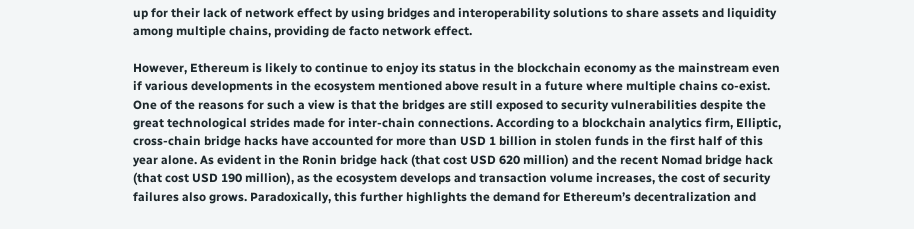up for their lack of network effect by using bridges and interoperability solutions to share assets and liquidity among multiple chains, providing de facto network effect.

However, Ethereum is likely to continue to enjoy its status in the blockchain economy as the mainstream even if various developments in the ecosystem mentioned above result in a future where multiple chains co-exist. One of the reasons for such a view is that the bridges are still exposed to security vulnerabilities despite the great technological strides made for inter-chain connections. According to a blockchain analytics firm, Elliptic, cross-chain bridge hacks have accounted for more than USD 1 billion in stolen funds in the first half of this year alone. As evident in the Ronin bridge hack (that cost USD 620 million) and the recent Nomad bridge hack (that cost USD 190 million), as the ecosystem develops and transaction volume increases, the cost of security failures also grows. Paradoxically, this further highlights the demand for Ethereum’s decentralization and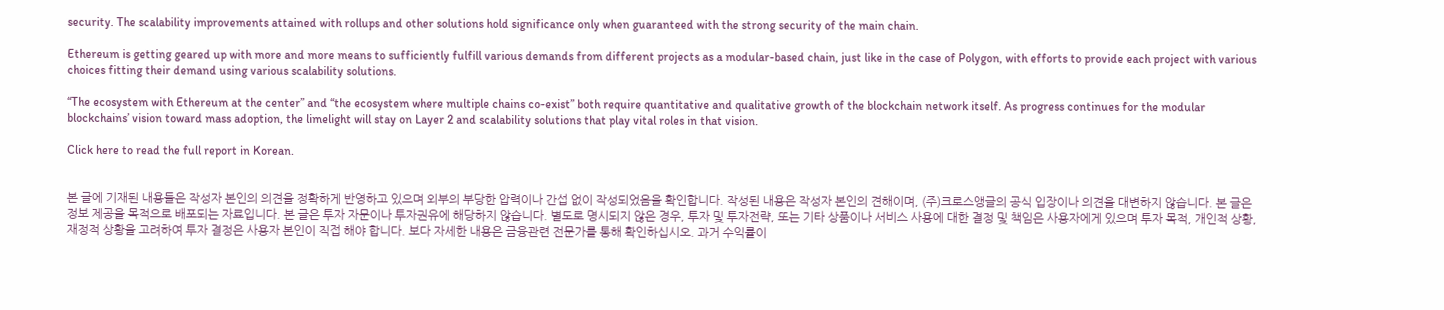security. The scalability improvements attained with rollups and other solutions hold significance only when guaranteed with the strong security of the main chain.

Ethereum is getting geared up with more and more means to sufficiently fulfill various demands from different projects as a modular-based chain, just like in the case of Polygon, with efforts to provide each project with various choices fitting their demand using various scalability solutions.

“The ecosystem with Ethereum at the center” and “the ecosystem where multiple chains co-exist” both require quantitative and qualitative growth of the blockchain network itself. As progress continues for the modular blockchains’ vision toward mass adoption, the limelight will stay on Layer 2 and scalability solutions that play vital roles in that vision.

Click here to read the full report in Korean.


본 글에 기재된 내용들은 작성자 본인의 의견을 정확하게 반영하고 있으며 외부의 부당한 압력이나 간섭 없이 작성되었음을 확인합니다. 작성된 내용은 작성자 본인의 견해이며, (주)크로스앵글의 공식 입장이나 의견을 대변하지 않습니다. 본 글은 정보 제공을 목적으로 배포되는 자료입니다. 본 글은 투자 자문이나 투자권유에 해당하지 않습니다. 별도로 명시되지 않은 경우, 투자 및 투자전략, 또는 기타 상품이나 서비스 사용에 대한 결정 및 책임은 사용자에게 있으며 투자 목적, 개인적 상황, 재정적 상황을 고려하여 투자 결정은 사용자 본인이 직접 해야 합니다. 보다 자세한 내용은 금융관련 전문가를 통해 확인하십시오. 과거 수익률이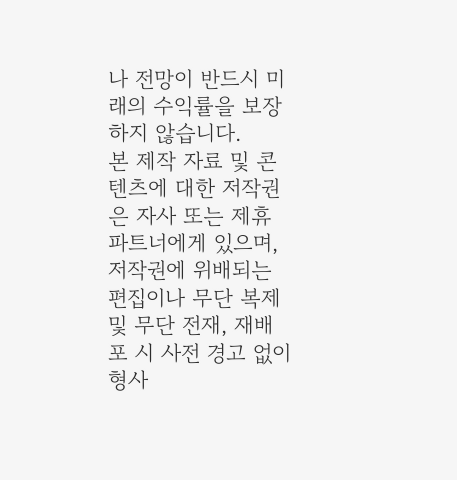나 전망이 반드시 미래의 수익률을 보장하지 않습니다.
본 제작 자료 및 콘텐츠에 대한 저작권은 자사 또는 제휴 파트너에게 있으며, 저작권에 위배되는 편집이나 무단 복제 및 무단 전재, 재배포 시 사전 경고 없이 형사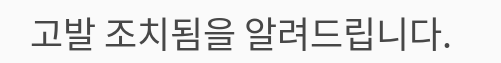고발 조치됨을 알려드립니다.